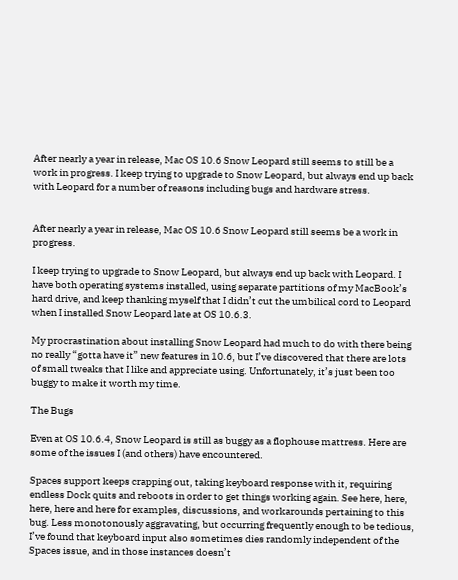After nearly a year in release, Mac OS 10.6 Snow Leopard still seems to still be a work in progress. I keep trying to upgrade to Snow Leopard, but always end up back with Leopard for a number of reasons including bugs and hardware stress.


After nearly a year in release, Mac OS 10.6 Snow Leopard still seems be a work in progress.

I keep trying to upgrade to Snow Leopard, but always end up back with Leopard. I have both operating systems installed, using separate partitions of my MacBook’s hard drive, and keep thanking myself that I didn’t cut the umbilical cord to Leopard when I installed Snow Leopard late at OS 10.6.3.

My procrastination about installing Snow Leopard had much to do with there being no really “gotta have it” new features in 10.6, but I’ve discovered that there are lots of small tweaks that I like and appreciate using. Unfortunately, it’s just been too buggy to make it worth my time.

The Bugs

Even at OS 10.6.4, Snow Leopard is still as buggy as a flophouse mattress. Here are some of the issues I (and others) have encountered.

Spaces support keeps crapping out, taking keyboard response with it, requiring endless Dock quits and reboots in order to get things working again. See here, here, here, here and here for examples, discussions, and workarounds pertaining to this bug. Less monotonously aggravating, but occurring frequently enough to be tedious, I’ve found that keyboard input also sometimes dies randomly independent of the Spaces issue, and in those instances doesn’t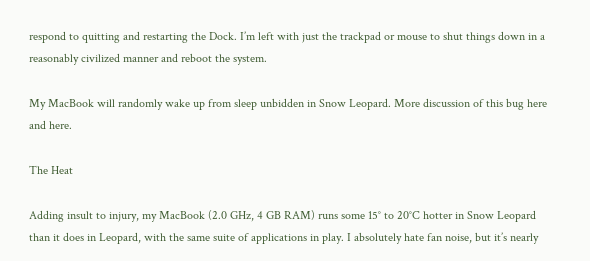respond to quitting and restarting the Dock. I’m left with just the trackpad or mouse to shut things down in a reasonably civilized manner and reboot the system.

My MacBook will randomly wake up from sleep unbidden in Snow Leopard. More discussion of this bug here and here.

The Heat

Adding insult to injury, my MacBook (2.0 GHz, 4 GB RAM) runs some 15° to 20°C hotter in Snow Leopard than it does in Leopard, with the same suite of applications in play. I absolutely hate fan noise, but it’s nearly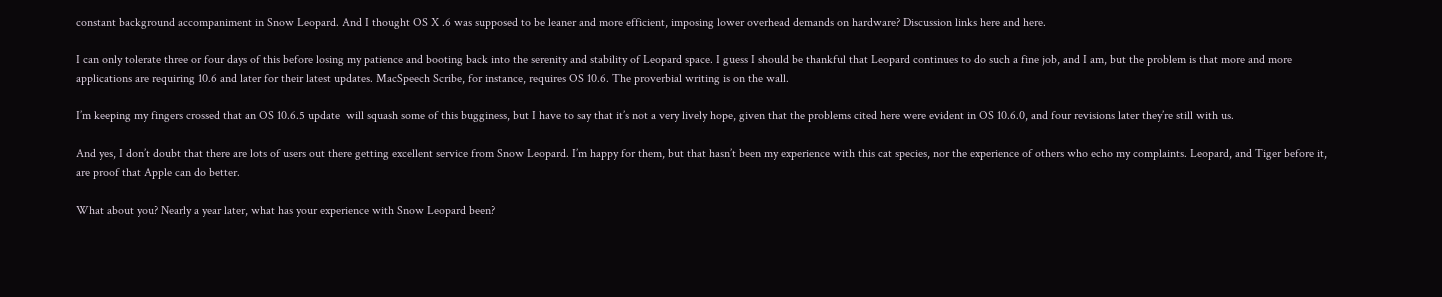constant background accompaniment in Snow Leopard. And I thought OS X .6 was supposed to be leaner and more efficient, imposing lower overhead demands on hardware? Discussion links here and here.

I can only tolerate three or four days of this before losing my patience and booting back into the serenity and stability of Leopard space. I guess I should be thankful that Leopard continues to do such a fine job, and I am, but the problem is that more and more applications are requiring 10.6 and later for their latest updates. MacSpeech Scribe, for instance, requires OS 10.6. The proverbial writing is on the wall.

I’m keeping my fingers crossed that an OS 10.6.5 update  will squash some of this bugginess, but I have to say that it’s not a very lively hope, given that the problems cited here were evident in OS 10.6.0, and four revisions later they’re still with us.

And yes, I don’t doubt that there are lots of users out there getting excellent service from Snow Leopard. I’m happy for them, but that hasn’t been my experience with this cat species, nor the experience of others who echo my complaints. Leopard, and Tiger before it, are proof that Apple can do better.

What about you? Nearly a year later, what has your experience with Snow Leopard been?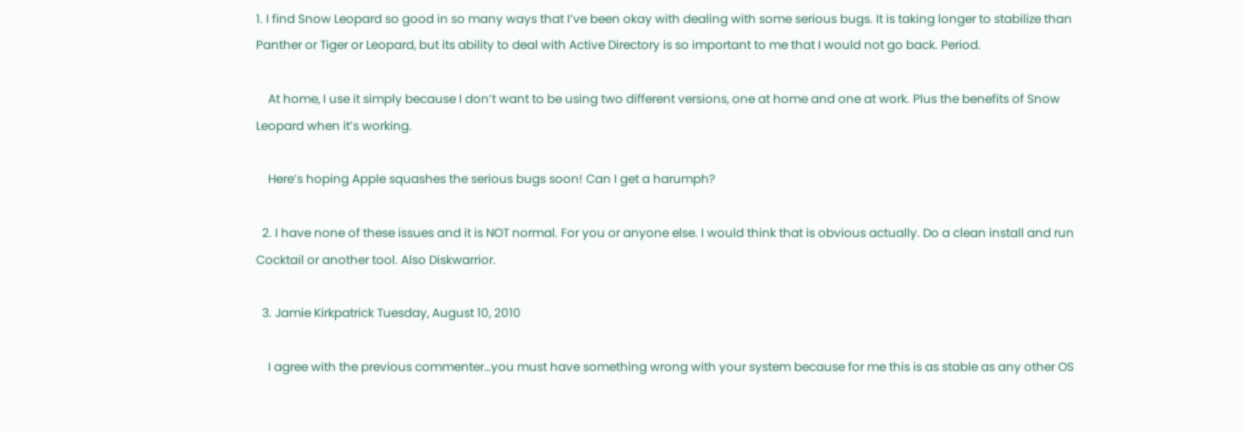1. I find Snow Leopard so good in so many ways that I’ve been okay with dealing with some serious bugs. It is taking longer to stabilize than Panther or Tiger or Leopard, but its ability to deal with Active Directory is so important to me that I would not go back. Period.

    At home, I use it simply because I don’t want to be using two different versions, one at home and one at work. Plus the benefits of Snow Leopard when it’s working.

    Here’s hoping Apple squashes the serious bugs soon! Can I get a harumph?

  2. I have none of these issues and it is NOT normal. For you or anyone else. I would think that is obvious actually. Do a clean install and run Cocktail or another tool. Also Diskwarrior.

  3. Jamie Kirkpatrick Tuesday, August 10, 2010

    I agree with the previous commenter…you must have something wrong with your system because for me this is as stable as any other OS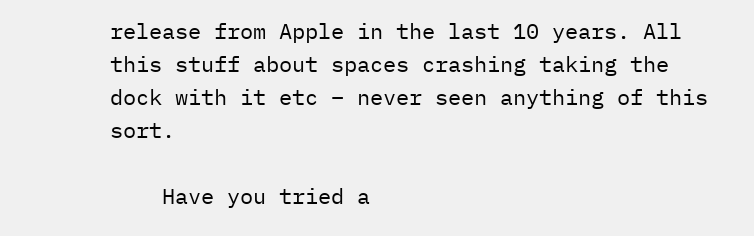release from Apple in the last 10 years. All this stuff about spaces crashing taking the dock with it etc – never seen anything of this sort.

    Have you tried a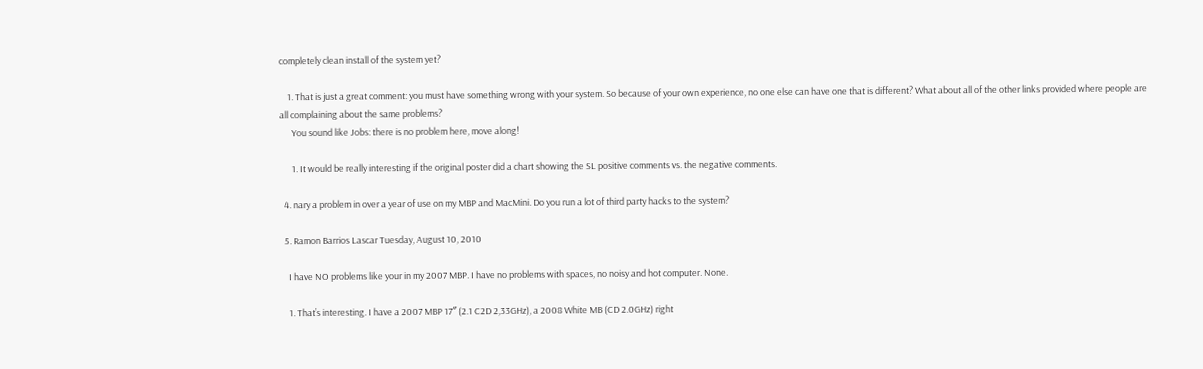completely clean install of the system yet?

    1. That is just a great comment: you must have something wrong with your system. So because of your own experience, no one else can have one that is different? What about all of the other links provided where people are all complaining about the same problems?
      You sound like Jobs: there is no problem here, move along!

      1. It would be really interesting if the original poster did a chart showing the SL positive comments vs. the negative comments.

  4. nary a problem in over a year of use on my MBP and MacMini. Do you run a lot of third party hacks to the system?

  5. Ramon Barrios Lascar Tuesday, August 10, 2010

    I have NO problems like your in my 2007 MBP. I have no problems with spaces, no noisy and hot computer. None.

    1. That’s interesting. I have a 2007 MBP 17″ (2.1 C2D 2,33GHz), a 2008 White MB (CD 2.0GHz) right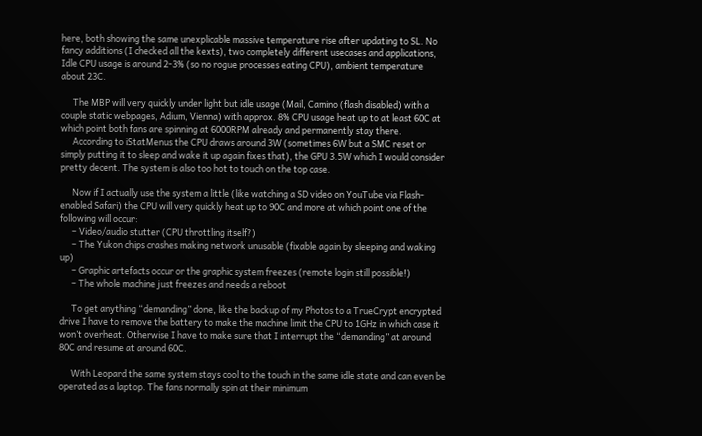here, both showing the same unexplicable massive temperature rise after updating to SL. No fancy additions (I checked all the kexts), two completely different usecases and applications, Idle CPU usage is around 2-3% (so no rogue processes eating CPU), ambient temperature about 23C.

      The MBP will very quickly under light but idle usage (Mail, Camino (flash disabled) with a couple static webpages, Adium, Vienna) with approx. 8% CPU usage heat up to at least 60C at which point both fans are spinning at 6000RPM already and permanently stay there.
      According to iStatMenus the CPU draws around 3W (sometimes 6W but a SMC reset or simply putting it to sleep and wake it up again fixes that), the GPU 3.5W which I would consider pretty decent. The system is also too hot to touch on the top case.

      Now if I actually use the system a little (like watching a SD video on YouTube via Flash-enabled Safari) the CPU will very quickly heat up to 90C and more at which point one of the following will occur:
      – Video/audio stutter (CPU throttling itself?)
      – The Yukon chips crashes making network unusable (fixable again by sleeping and waking up)
      – Graphic artefacts occur or the graphic system freezes (remote login still possible!)
      – The whole machine just freezes and needs a reboot

      To get anything “demanding” done, like the backup of my Photos to a TrueCrypt encrypted drive I have to remove the battery to make the machine limit the CPU to 1GHz in which case it won’t overheat. Otherwise I have to make sure that I interrupt the “demanding” at around 80C and resume at around 60C.

      With Leopard the same system stays cool to the touch in the same idle state and can even be operated as a laptop. The fans normally spin at their minimum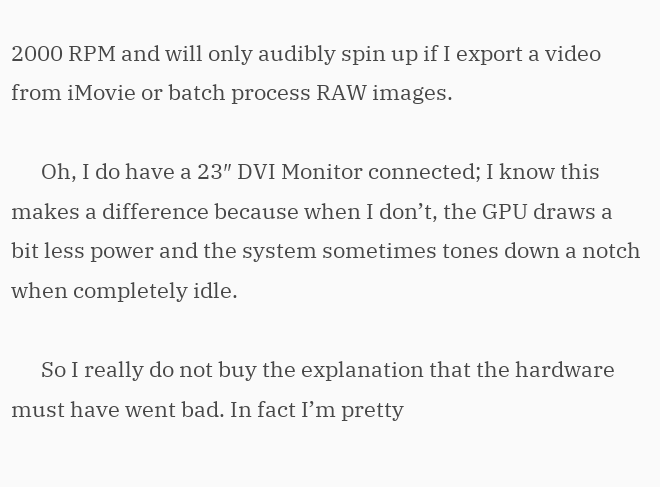2000 RPM and will only audibly spin up if I export a video from iMovie or batch process RAW images.

      Oh, I do have a 23″ DVI Monitor connected; I know this makes a difference because when I don’t, the GPU draws a bit less power and the system sometimes tones down a notch when completely idle.

      So I really do not buy the explanation that the hardware must have went bad. In fact I’m pretty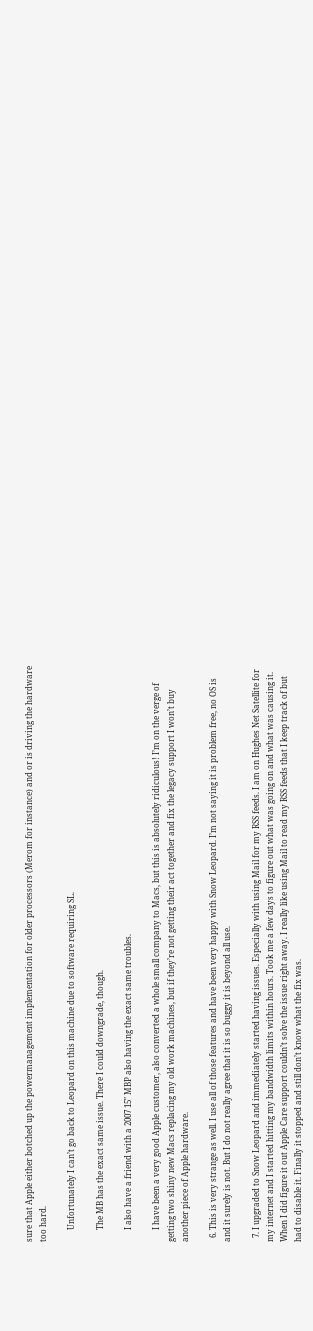sure that Apple either botched up the powermanagement implementation for older processors (Merom for instance) and or is driving the hardware too hard.

      Unfortunately I can’t go back to Leopard on this machine due to software requiring SL.

      The MB has the exact same issue. There I could downgrade, though.

      I also have a friend with a 2007 15″ MBP also having the exact same troubles.

      I have been a very good Apple customer, also converted a whole small company to Macs, but this is absolutely ridiculous! I’m on the verge of getting two shiny new Macs replacing my old work machines, but if they’re not getting their act together and fix the legacy support I won’t buy another piece of Apple hardware.

  6. This is very strange as well. I use all of those features and have been very happy with Snow Leopard. I’m not saying it is problem free, no OS is and it surely is not. But I do not really agree that it is so buggy it is beyond all use.

  7. I upgraded to Snow Leopard and immediately started having issues. Especially with using Mail for my RSS feeds. I am on Hughes Net Satellite for my internet and I started hitting my bandwidth limits within hours. Took me a few days to figure out what was going on and what was causing it. When I did figure it out Apple Care support couldn’t solve the issue right away. I really like using Mail to read my RSS feeds that I keep track of but had to disable it. Finally it stopped and still don’t know what the fix was.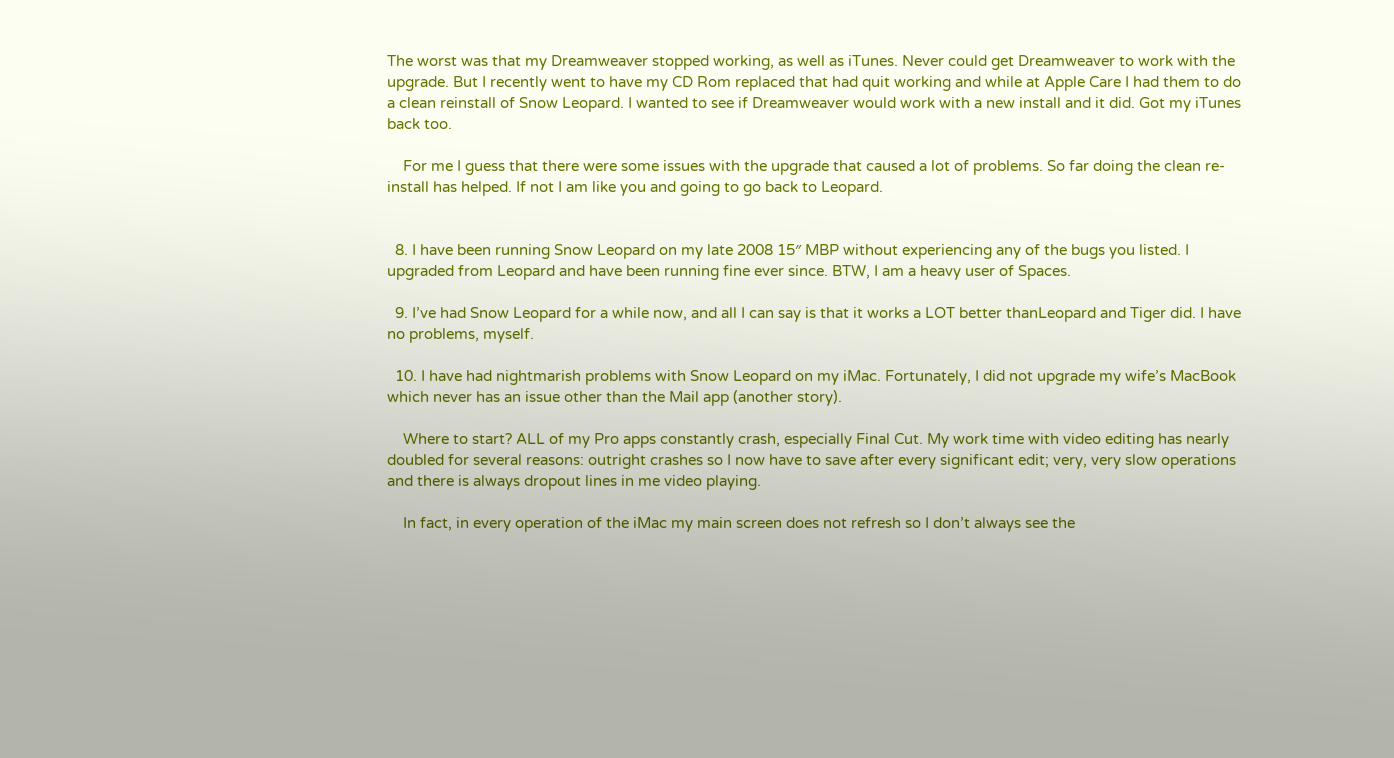The worst was that my Dreamweaver stopped working, as well as iTunes. Never could get Dreamweaver to work with the upgrade. But I recently went to have my CD Rom replaced that had quit working and while at Apple Care I had them to do a clean reinstall of Snow Leopard. I wanted to see if Dreamweaver would work with a new install and it did. Got my iTunes back too.

    For me I guess that there were some issues with the upgrade that caused a lot of problems. So far doing the clean re-install has helped. If not I am like you and going to go back to Leopard.


  8. I have been running Snow Leopard on my late 2008 15″ MBP without experiencing any of the bugs you listed. I upgraded from Leopard and have been running fine ever since. BTW, I am a heavy user of Spaces.

  9. I’ve had Snow Leopard for a while now, and all I can say is that it works a LOT better thanLeopard and Tiger did. I have no problems, myself.

  10. I have had nightmarish problems with Snow Leopard on my iMac. Fortunately, I did not upgrade my wife’s MacBook which never has an issue other than the Mail app (another story).

    Where to start? ALL of my Pro apps constantly crash, especially Final Cut. My work time with video editing has nearly doubled for several reasons: outright crashes so I now have to save after every significant edit; very, very slow operations and there is always dropout lines in me video playing.

    In fact, in every operation of the iMac my main screen does not refresh so I don’t always see the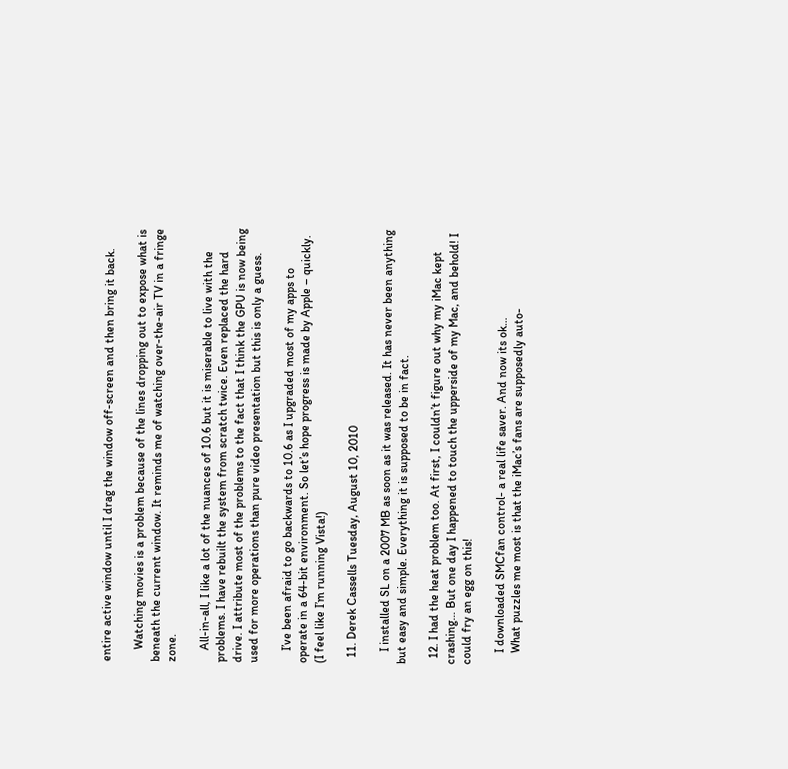entire active window until I drag the window off-screen and then bring it back.

    Watching movies is a problem because of the lines dropping out to expose what is beneath the current window. It reminds me of watching over-the-air TV in a fringe zone.

    All-in-all, I like a lot of the nuances of 10.6 but it is miserable to live with the problems. I have rebuilt the system from scratch twice. Even replaced the hard drive. I attribute most of the problems to the fact that I think the GPU is now being used for more operations than pure video presentation but this is only a guess.

    I’ve been afraid to go backwards to 10.6 as I upgraded most of my apps to operate in a 64-bit environment. So let’s hope progress is made by Apple – quickly. (I feel like I’m running Vista!)

  11. Derek Cassells Tuesday, August 10, 2010

    I installed SL on a 2007 MB as soon as it was released. It has never been anything but easy and simple. Everything it is supposed to be in fact.

  12. I had the heat problem too. At first, I couldn’t figure out why my iMac kept crashing… But one day I happened to touch the upperside of my Mac, and behold! I could fry an egg on this!

    I downloaded SMCfan control- a real life saver. And now its ok…
    What puzzles me most is that the iMac’s fans are supposedly auto-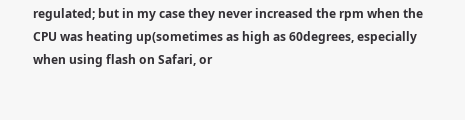regulated; but in my case they never increased the rpm when the CPU was heating up(sometimes as high as 60degrees, especially when using flash on Safari, or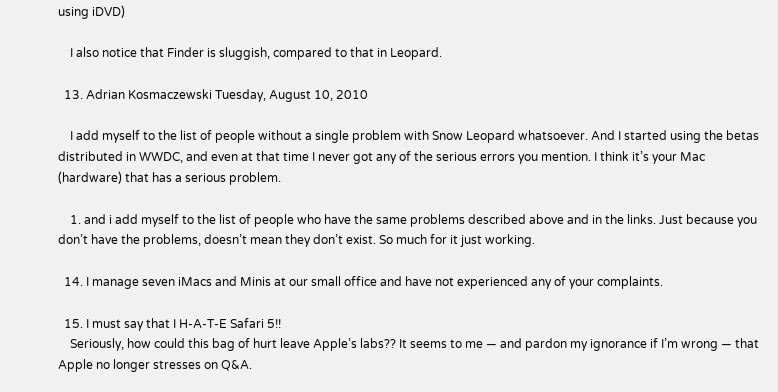using iDVD)

    I also notice that Finder is sluggish, compared to that in Leopard.

  13. Adrian Kosmaczewski Tuesday, August 10, 2010

    I add myself to the list of people without a single problem with Snow Leopard whatsoever. And I started using the betas distributed in WWDC, and even at that time I never got any of the serious errors you mention. I think it’s your Mac (hardware) that has a serious problem.

    1. and i add myself to the list of people who have the same problems described above and in the links. Just because you don’t have the problems, doesn’t mean they don’t exist. So much for it just working.

  14. I manage seven iMacs and Minis at our small office and have not experienced any of your complaints.

  15. I must say that I H-A-T-E Safari 5!!
    Seriously, how could this bag of hurt leave Apple’s labs?? It seems to me — and pardon my ignorance if I’m wrong — that Apple no longer stresses on Q&A.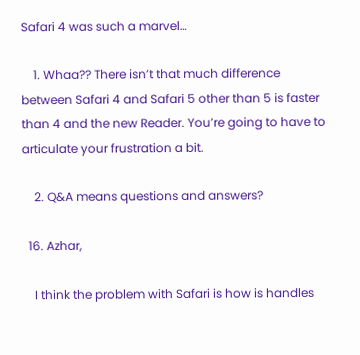Safari 4 was such a marvel…

    1. Whaa?? There isn’t that much difference between Safari 4 and Safari 5 other than 5 is faster than 4 and the new Reader. You’re going to have to articulate your frustration a bit.

    2. Q&A means questions and answers?

  16. Azhar,

    I think the problem with Safari is how is handles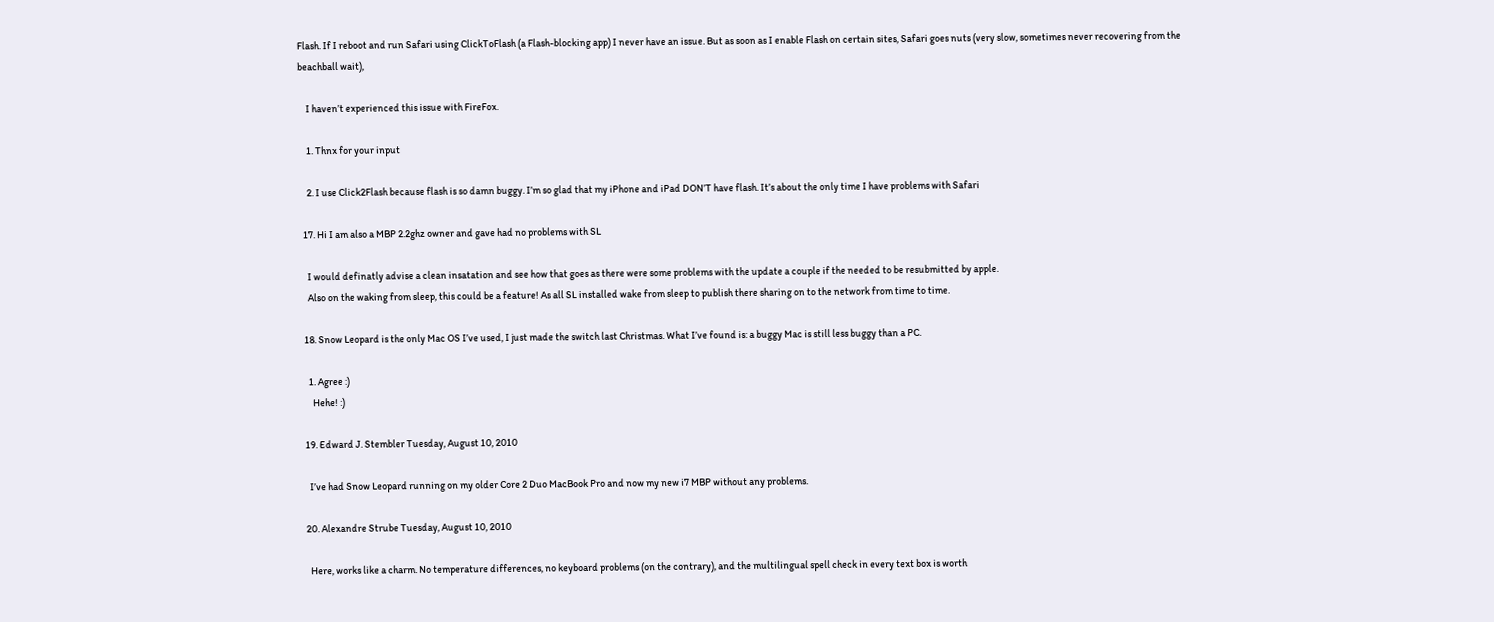Flash. If I reboot and run Safari using ClickToFlash (a Flash-blocking app) I never have an issue. But as soon as I enable Flash on certain sites, Safari goes nuts (very slow, sometimes never recovering from the beachball wait),

    I haven’t experienced this issue with FireFox.

    1. Thnx for your input

    2. I use Click2Flash because flash is so damn buggy. I’m so glad that my iPhone and iPad DON’T have flash. It’s about the only time I have problems with Safari

  17. Hi I am also a MBP 2.2ghz owner and gave had no problems with SL

    I would definatly advise a clean insatation and see how that goes as there were some problems with the update a couple if the needed to be resubmitted by apple.
    Also on the waking from sleep, this could be a feature! As all SL installed wake from sleep to publish there sharing on to the network from time to time.

  18. Snow Leopard is the only Mac OS I’ve used, I just made the switch last Christmas. What I’ve found is: a buggy Mac is still less buggy than a PC.

    1. Agree :)
      Hehe! :)

  19. Edward J. Stembler Tuesday, August 10, 2010

    I’ve had Snow Leopard running on my older Core 2 Duo MacBook Pro and now my new i7 MBP without any problems.

  20. Alexandre Strube Tuesday, August 10, 2010

    Here, works like a charm. No temperature differences, no keyboard problems (on the contrary), and the multilingual spell check in every text box is worth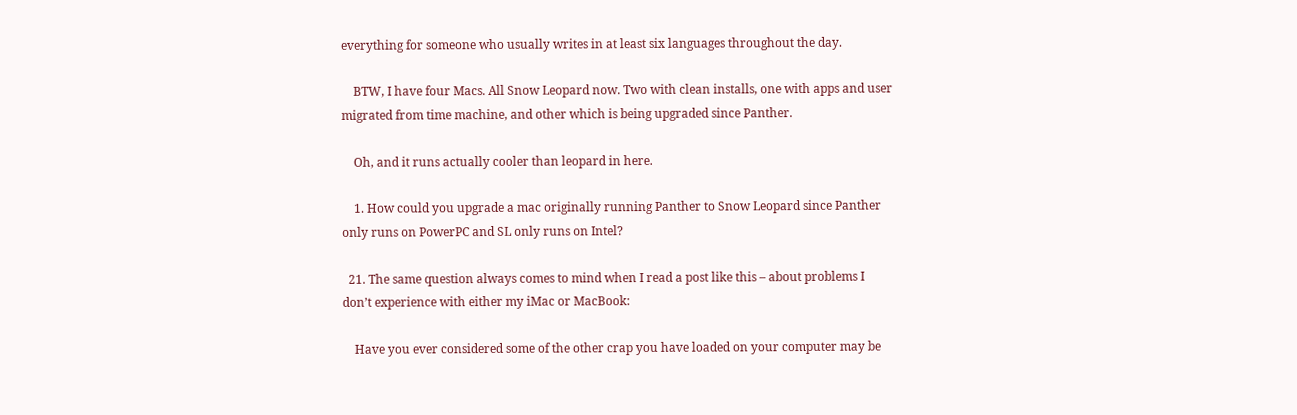everything for someone who usually writes in at least six languages throughout the day.

    BTW, I have four Macs. All Snow Leopard now. Two with clean installs, one with apps and user migrated from time machine, and other which is being upgraded since Panther.

    Oh, and it runs actually cooler than leopard in here.

    1. How could you upgrade a mac originally running Panther to Snow Leopard since Panther only runs on PowerPC and SL only runs on Intel?

  21. The same question always comes to mind when I read a post like this – about problems I don’t experience with either my iMac or MacBook:

    Have you ever considered some of the other crap you have loaded on your computer may be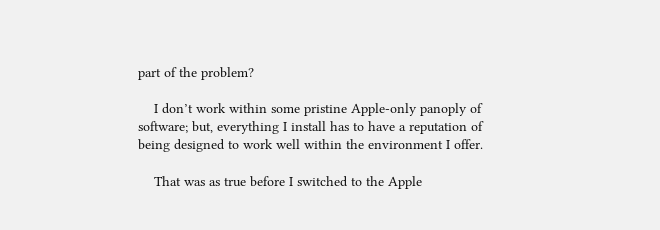part of the problem?

    I don’t work within some pristine Apple-only panoply of software; but, everything I install has to have a reputation of being designed to work well within the environment I offer.

    That was as true before I switched to the Apple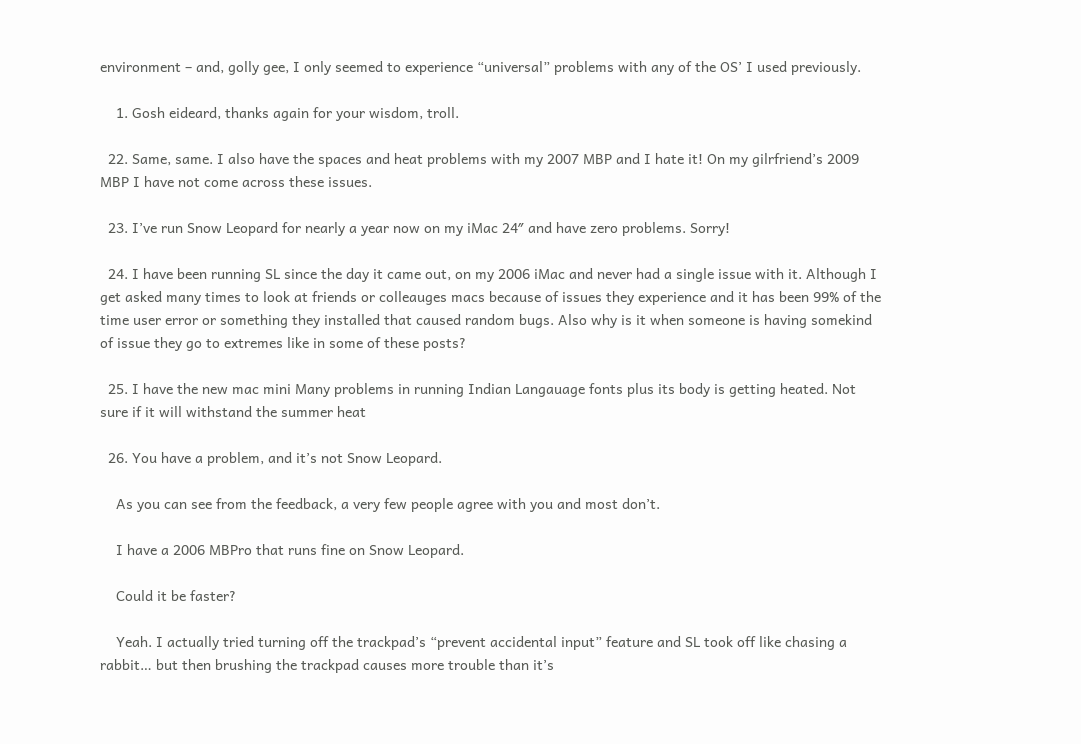environment – and, golly gee, I only seemed to experience “universal” problems with any of the OS’ I used previously.

    1. Gosh eideard, thanks again for your wisdom, troll.

  22. Same, same. I also have the spaces and heat problems with my 2007 MBP and I hate it! On my gilrfriend’s 2009 MBP I have not come across these issues.

  23. I’ve run Snow Leopard for nearly a year now on my iMac 24″ and have zero problems. Sorry!

  24. I have been running SL since the day it came out, on my 2006 iMac and never had a single issue with it. Although I get asked many times to look at friends or colleauges macs because of issues they experience and it has been 99% of the time user error or something they installed that caused random bugs. Also why is it when someone is having somekind of issue they go to extremes like in some of these posts?

  25. I have the new mac mini Many problems in running Indian Langauage fonts plus its body is getting heated. Not sure if it will withstand the summer heat

  26. You have a problem, and it’s not Snow Leopard.

    As you can see from the feedback, a very few people agree with you and most don’t.

    I have a 2006 MBPro that runs fine on Snow Leopard.

    Could it be faster?

    Yeah. I actually tried turning off the trackpad’s “prevent accidental input” feature and SL took off like chasing a rabbit… but then brushing the trackpad causes more trouble than it’s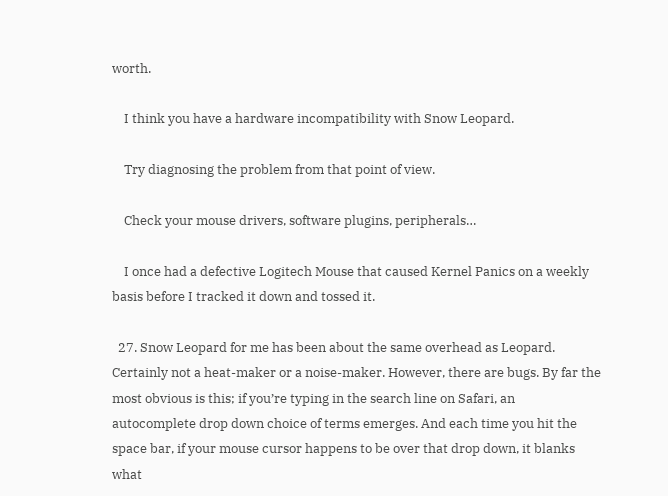worth.

    I think you have a hardware incompatibility with Snow Leopard.

    Try diagnosing the problem from that point of view.

    Check your mouse drivers, software plugins, peripherals…

    I once had a defective Logitech Mouse that caused Kernel Panics on a weekly basis before I tracked it down and tossed it.

  27. Snow Leopard for me has been about the same overhead as Leopard. Certainly not a heat-maker or a noise-maker. However, there are bugs. By far the most obvious is this; if you’re typing in the search line on Safari, an autocomplete drop down choice of terms emerges. And each time you hit the space bar, if your mouse cursor happens to be over that drop down, it blanks what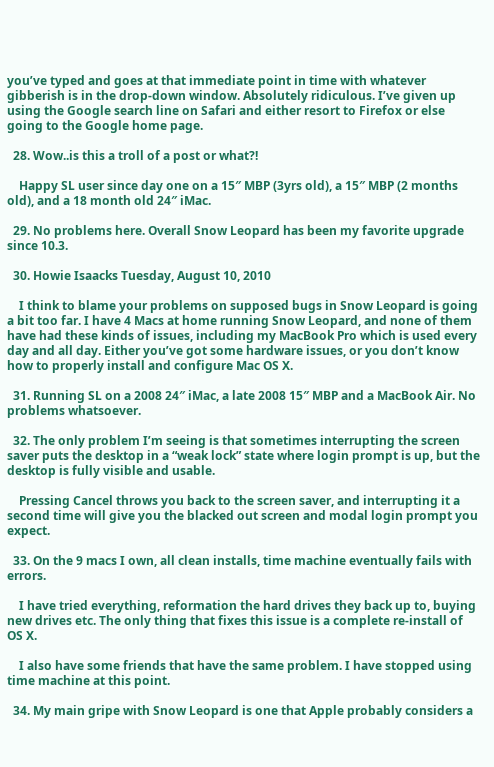you’ve typed and goes at that immediate point in time with whatever gibberish is in the drop-down window. Absolutely ridiculous. I’ve given up using the Google search line on Safari and either resort to Firefox or else going to the Google home page.

  28. Wow..is this a troll of a post or what?!

    Happy SL user since day one on a 15″ MBP (3yrs old), a 15″ MBP (2 months old), and a 18 month old 24″ iMac.

  29. No problems here. Overall Snow Leopard has been my favorite upgrade since 10.3.

  30. Howie Isaacks Tuesday, August 10, 2010

    I think to blame your problems on supposed bugs in Snow Leopard is going a bit too far. I have 4 Macs at home running Snow Leopard, and none of them have had these kinds of issues, including my MacBook Pro which is used every day and all day. Either you’ve got some hardware issues, or you don’t know how to properly install and configure Mac OS X.

  31. Running SL on a 2008 24″ iMac, a late 2008 15″ MBP and a MacBook Air. No problems whatsoever.

  32. The only problem I’m seeing is that sometimes interrupting the screen saver puts the desktop in a “weak lock” state where login prompt is up, but the desktop is fully visible and usable.

    Pressing Cancel throws you back to the screen saver, and interrupting it a second time will give you the blacked out screen and modal login prompt you expect.

  33. On the 9 macs I own, all clean installs, time machine eventually fails with errors.

    I have tried everything, reformation the hard drives they back up to, buying new drives etc. The only thing that fixes this issue is a complete re-install of OS X.

    I also have some friends that have the same problem. I have stopped using time machine at this point.

  34. My main gripe with Snow Leopard is one that Apple probably considers a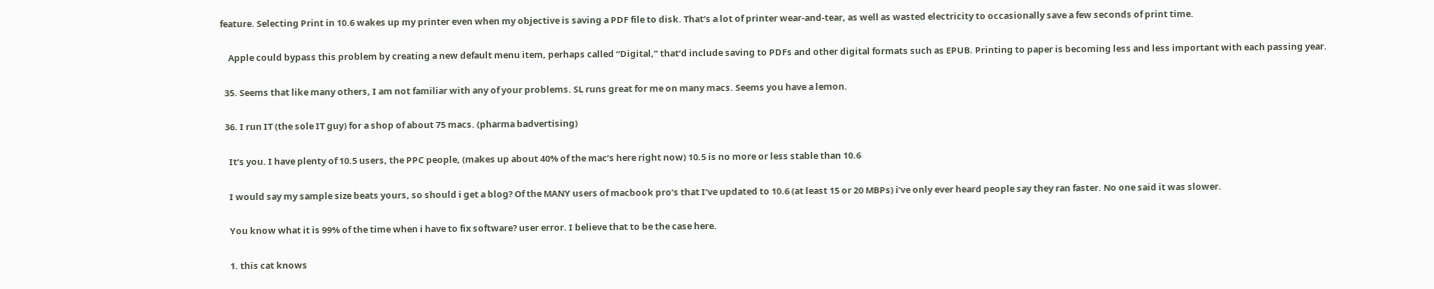feature. Selecting Print in 10.6 wakes up my printer even when my objective is saving a PDF file to disk. That’s a lot of printer wear-and-tear, as well as wasted electricity to occasionally save a few seconds of print time.

    Apple could bypass this problem by creating a new default menu item, perhaps called “Digital,” that’d include saving to PDFs and other digital formats such as EPUB. Printing to paper is becoming less and less important with each passing year.

  35. Seems that like many others, I am not familiar with any of your problems. SL runs great for me on many macs. Seems you have a lemon.

  36. I run IT (the sole IT guy) for a shop of about 75 macs. (pharma badvertising)

    It’s you. I have plenty of 10.5 users, the PPC people, (makes up about 40% of the mac’s here right now) 10.5 is no more or less stable than 10.6

    I would say my sample size beats yours, so should i get a blog? Of the MANY users of macbook pro’s that I’ve updated to 10.6 (at least 15 or 20 MBPs) i’ve only ever heard people say they ran faster. No one said it was slower.

    You know what it is 99% of the time when i have to fix software? user error. I believe that to be the case here.

    1. this cat knows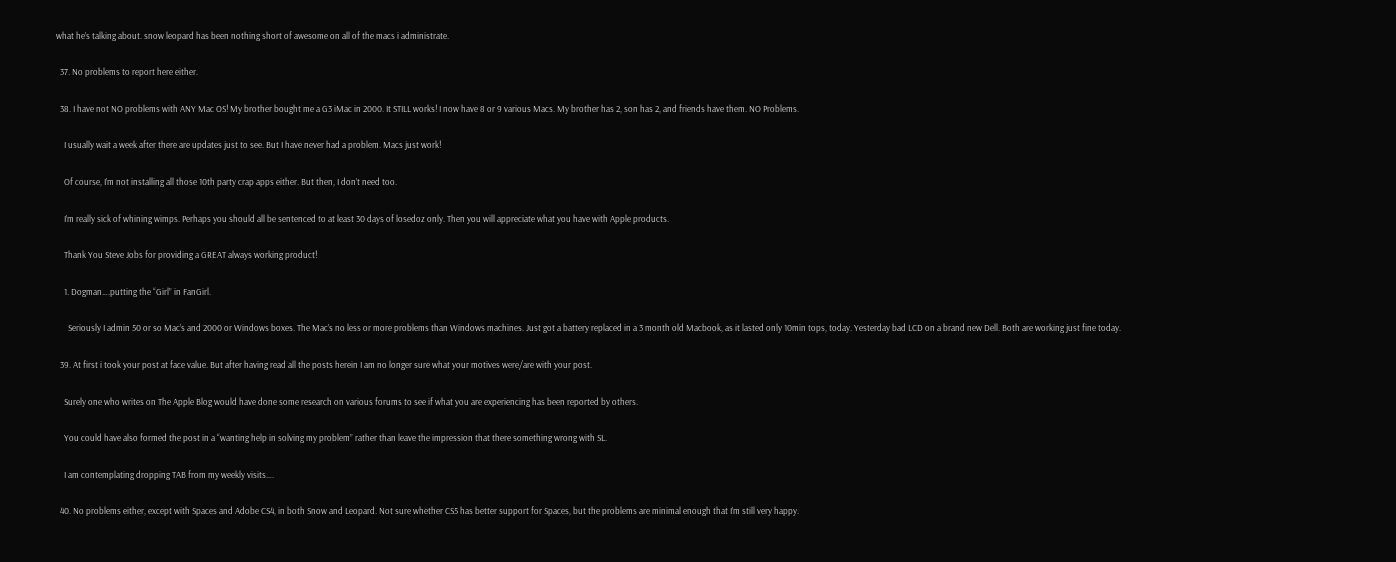what he’s talking about. snow leopard has been nothing short of awesome on all of the macs i administrate.

  37. No problems to report here either.

  38. I have not NO problems with ANY Mac OS! My brother bought me a G3 iMac in 2000. It STILL works! I now have 8 or 9 various Macs. My brother has 2, son has 2, and friends have them. NO Problems.

    I usually wait a week after there are updates just to see. But I have never had a problem. Macs just work!

    Of course, I’m not installing all those 10th party crap apps either. But then, I don’t need too.

    I’m really sick of whining wimps. Perhaps you should all be sentenced to at least 30 days of losedoz only. Then you will appreciate what you have with Apple products.

    Thank You Steve Jobs for providing a GREAT always working product!

    1. Dogman….putting the “Girl” in FanGirl.

      Seriously I admin 50 or so Mac’s and 2000 or Windows boxes. The Mac’s no less or more problems than Windows machines. Just got a battery replaced in a 3 month old Macbook, as it lasted only 10min tops, today. Yesterday bad LCD on a brand new Dell. Both are working just fine today.

  39. At first i took your post at face value. But after having read all the posts herein I am no longer sure what your motives were/are with your post.

    Surely one who writes on The Apple Blog would have done some research on various forums to see if what you are experiencing has been reported by others.

    You could have also formed the post in a “wanting help in solving my problem” rather than leave the impression that there something wrong with SL.

    I am contemplating dropping TAB from my weekly visits….

  40. No problems either, except with Spaces and Adobe CS4, in both Snow and Leopard. Not sure whether CS5 has better support for Spaces, but the problems are minimal enough that I’m still very happy.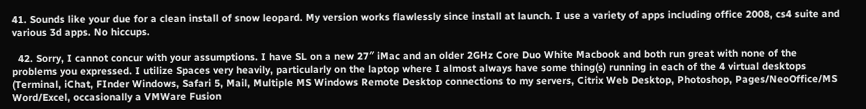41. Sounds like your due for a clean install of snow leopard. My version works flawlessly since install at launch. I use a variety of apps including office 2008, cs4 suite and various 3d apps. No hiccups.

  42. Sorry, I cannot concur with your assumptions. I have SL on a new 27″ iMac and an older 2GHz Core Duo White Macbook and both run great with none of the problems you expressed. I utilize Spaces very heavily, particularly on the laptop where I almost always have some thing(s) running in each of the 4 virtual desktops (Terminal, iChat, FInder Windows, Safari 5, Mail, Multiple MS Windows Remote Desktop connections to my servers, Citrix Web Desktop, Photoshop, Pages/NeoOffice/MS Word/Excel, occasionally a VMWare Fusion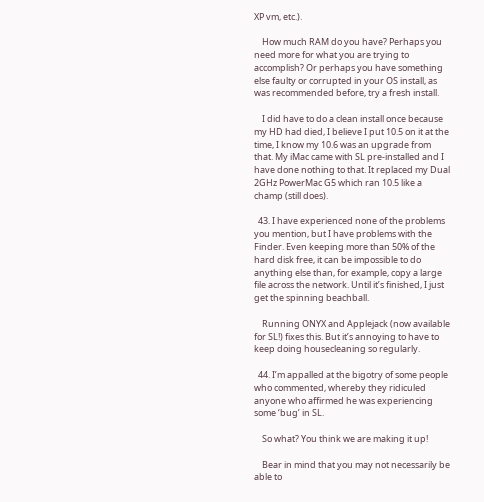XP vm, etc.).

    How much RAM do you have? Perhaps you need more for what you are trying to accomplish? Or perhaps you have something else faulty or corrupted in your OS install, as was recommended before, try a fresh install.

    I did have to do a clean install once because my HD had died, I believe I put 10.5 on it at the time, I know my 10.6 was an upgrade from that. My iMac came with SL pre-installed and I have done nothing to that. It replaced my Dual 2GHz PowerMac G5 which ran 10.5 like a champ (still does).

  43. I have experienced none of the problems you mention, but I have problems with the Finder. Even keeping more than 50% of the hard disk free, it can be impossible to do anything else than, for example, copy a large file across the network. Until it’s finished, I just get the spinning beachball.

    Running ONYX and Applejack (now available for SL!) fixes this. But it’s annoying to have to keep doing housecleaning so regularly.

  44. I’m appalled at the bigotry of some people who commented, whereby they ridiculed anyone who affirmed he was experiencing some ‘bug’ in SL.

    So what? You think we are making it up!

    Bear in mind that you may not necessarily be able to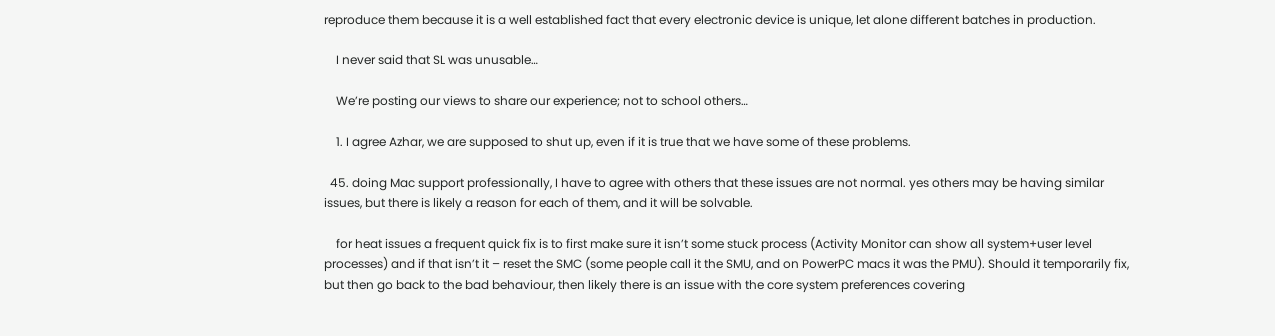reproduce them because it is a well established fact that every electronic device is unique, let alone different batches in production.

    I never said that SL was unusable…

    We’re posting our views to share our experience; not to school others…

    1. I agree Azhar, we are supposed to shut up, even if it is true that we have some of these problems.

  45. doing Mac support professionally, I have to agree with others that these issues are not normal. yes others may be having similar issues, but there is likely a reason for each of them, and it will be solvable.

    for heat issues a frequent quick fix is to first make sure it isn’t some stuck process (Activity Monitor can show all system+user level processes) and if that isn’t it – reset the SMC (some people call it the SMU, and on PowerPC macs it was the PMU). Should it temporarily fix, but then go back to the bad behaviour, then likely there is an issue with the core system preferences covering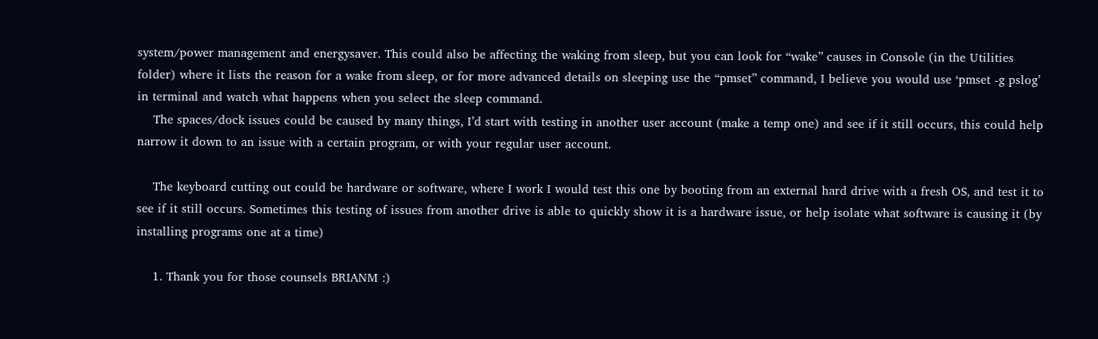system/power management and energysaver. This could also be affecting the waking from sleep, but you can look for “wake” causes in Console (in the Utilities folder) where it lists the reason for a wake from sleep, or for more advanced details on sleeping use the “pmset” command, I believe you would use ‘pmset -g pslog’ in terminal and watch what happens when you select the sleep command.
    The spaces/dock issues could be caused by many things, I’d start with testing in another user account (make a temp one) and see if it still occurs, this could help narrow it down to an issue with a certain program, or with your regular user account.

    The keyboard cutting out could be hardware or software, where I work I would test this one by booting from an external hard drive with a fresh OS, and test it to see if it still occurs. Sometimes this testing of issues from another drive is able to quickly show it is a hardware issue, or help isolate what software is causing it (by installing programs one at a time)

    1. Thank you for those counsels BRIANM :)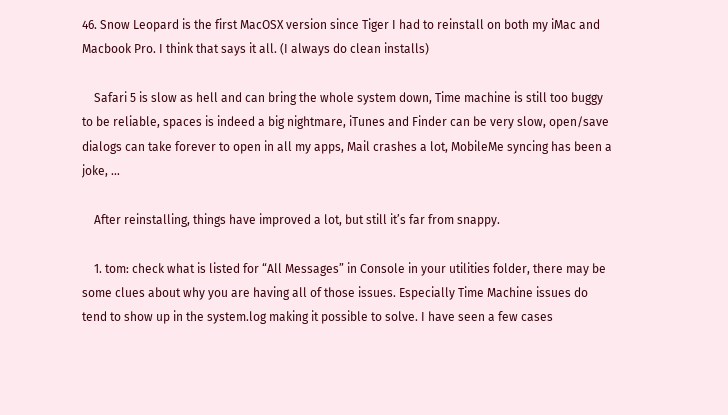46. Snow Leopard is the first MacOSX version since Tiger I had to reinstall on both my iMac and Macbook Pro. I think that says it all. (I always do clean installs)

    Safari 5 is slow as hell and can bring the whole system down, Time machine is still too buggy to be reliable, spaces is indeed a big nightmare, iTunes and Finder can be very slow, open/save dialogs can take forever to open in all my apps, Mail crashes a lot, MobileMe syncing has been a joke, …

    After reinstalling, things have improved a lot, but still it’s far from snappy.

    1. tom: check what is listed for “All Messages” in Console in your utilities folder, there may be some clues about why you are having all of those issues. Especially Time Machine issues do tend to show up in the system.log making it possible to solve. I have seen a few cases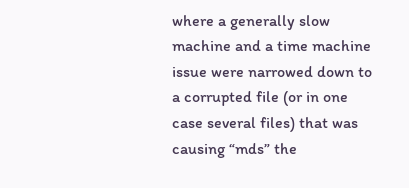where a generally slow machine and a time machine issue were narrowed down to a corrupted file (or in one case several files) that was causing “mds” the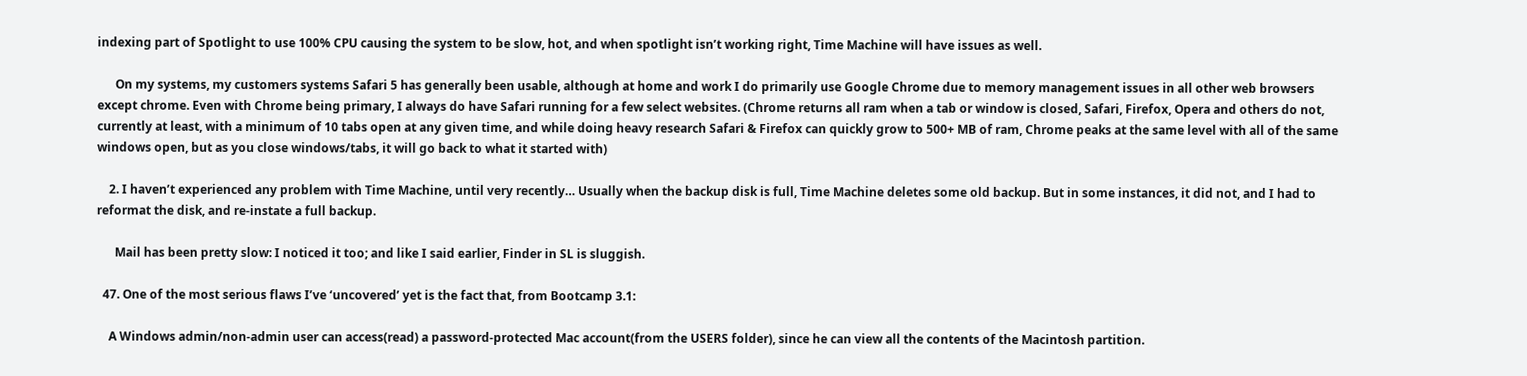indexing part of Spotlight to use 100% CPU causing the system to be slow, hot, and when spotlight isn’t working right, Time Machine will have issues as well.

      On my systems, my customers systems Safari 5 has generally been usable, although at home and work I do primarily use Google Chrome due to memory management issues in all other web browsers except chrome. Even with Chrome being primary, I always do have Safari running for a few select websites. (Chrome returns all ram when a tab or window is closed, Safari, Firefox, Opera and others do not, currently at least, with a minimum of 10 tabs open at any given time, and while doing heavy research Safari & Firefox can quickly grow to 500+ MB of ram, Chrome peaks at the same level with all of the same windows open, but as you close windows/tabs, it will go back to what it started with)

    2. I haven’t experienced any problem with Time Machine, until very recently… Usually when the backup disk is full, Time Machine deletes some old backup. But in some instances, it did not, and I had to reformat the disk, and re-instate a full backup.

      Mail has been pretty slow: I noticed it too; and like I said earlier, Finder in SL is sluggish.

  47. One of the most serious flaws I’ve ‘uncovered’ yet is the fact that, from Bootcamp 3.1:

    A Windows admin/non-admin user can access(read) a password-protected Mac account(from the USERS folder), since he can view all the contents of the Macintosh partition.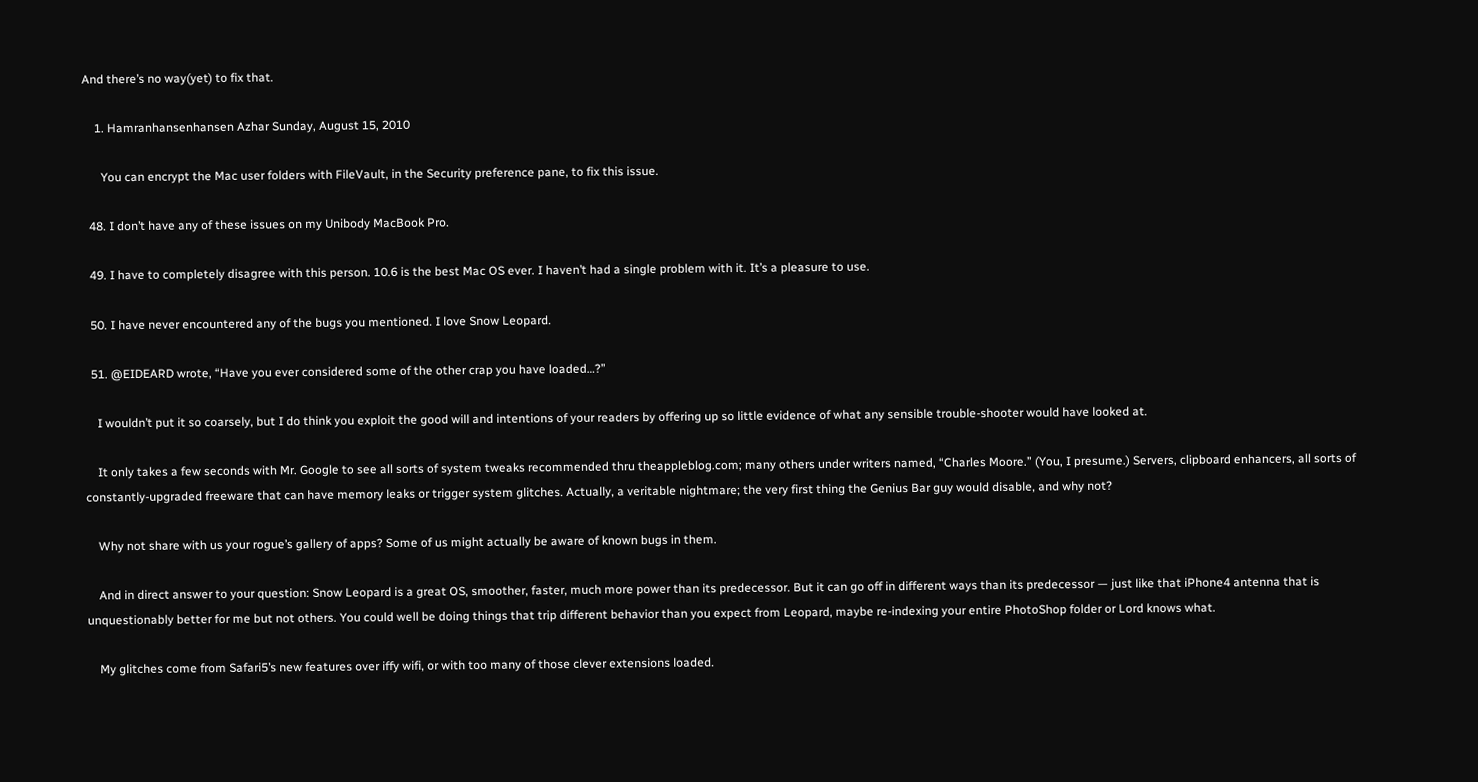And there’s no way(yet) to fix that.

    1. Hamranhansenhansen Azhar Sunday, August 15, 2010

      You can encrypt the Mac user folders with FileVault, in the Security preference pane, to fix this issue.

  48. I don’t have any of these issues on my Unibody MacBook Pro.

  49. I have to completely disagree with this person. 10.6 is the best Mac OS ever. I haven’t had a single problem with it. It’s a pleasure to use.

  50. I have never encountered any of the bugs you mentioned. I love Snow Leopard.

  51. @EIDEARD wrote, “Have you ever considered some of the other crap you have loaded…?”

    I wouldn’t put it so coarsely, but I do think you exploit the good will and intentions of your readers by offering up so little evidence of what any sensible trouble-shooter would have looked at.

    It only takes a few seconds with Mr. Google to see all sorts of system tweaks recommended thru theappleblog.com; many others under writers named, “Charles Moore.” (You, I presume.) Servers, clipboard enhancers, all sorts of constantly-upgraded freeware that can have memory leaks or trigger system glitches. Actually, a veritable nightmare; the very first thing the Genius Bar guy would disable, and why not?

    Why not share with us your rogue’s gallery of apps? Some of us might actually be aware of known bugs in them.

    And in direct answer to your question: Snow Leopard is a great OS, smoother, faster, much more power than its predecessor. But it can go off in different ways than its predecessor — just like that iPhone4 antenna that is unquestionably better for me but not others. You could well be doing things that trip different behavior than you expect from Leopard, maybe re-indexing your entire PhotoShop folder or Lord knows what.

    My glitches come from Safari5’s new features over iffy wifi, or with too many of those clever extensions loaded.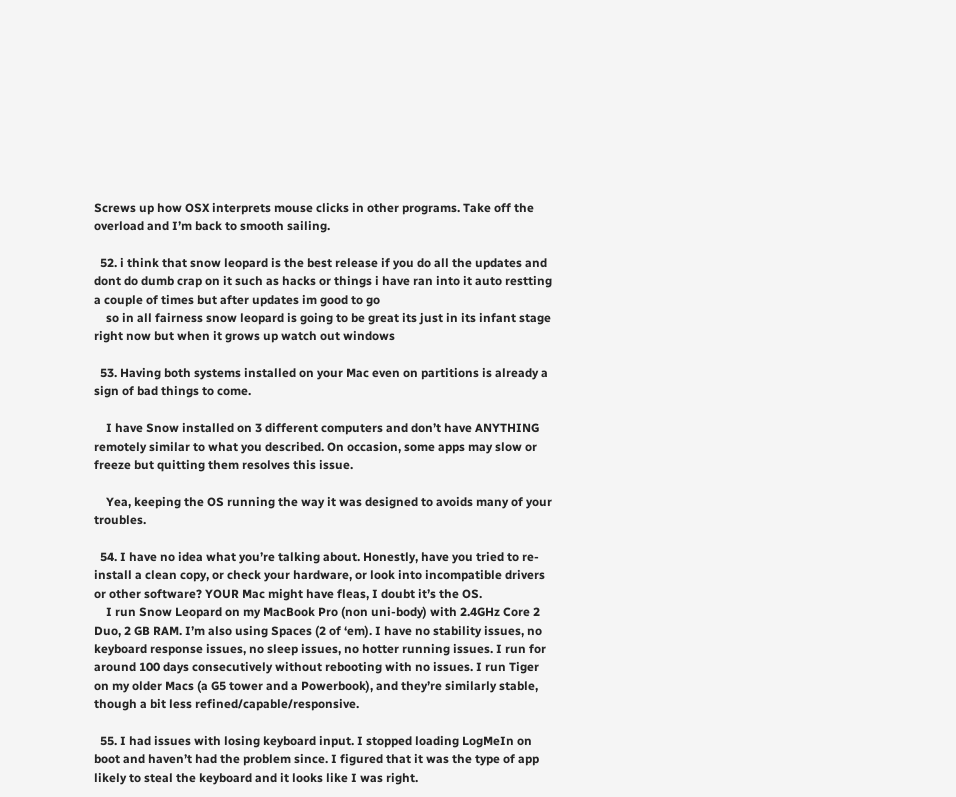Screws up how OSX interprets mouse clicks in other programs. Take off the overload and I’m back to smooth sailing.

  52. i think that snow leopard is the best release if you do all the updates and dont do dumb crap on it such as hacks or things i have ran into it auto restting a couple of times but after updates im good to go
    so in all fairness snow leopard is going to be great its just in its infant stage right now but when it grows up watch out windows

  53. Having both systems installed on your Mac even on partitions is already a sign of bad things to come.

    I have Snow installed on 3 different computers and don’t have ANYTHING remotely similar to what you described. On occasion, some apps may slow or freeze but quitting them resolves this issue.

    Yea, keeping the OS running the way it was designed to avoids many of your troubles.

  54. I have no idea what you’re talking about. Honestly, have you tried to re-install a clean copy, or check your hardware, or look into incompatible drivers or other software? YOUR Mac might have fleas, I doubt it’s the OS.
    I run Snow Leopard on my MacBook Pro (non uni-body) with 2.4GHz Core 2 Duo, 2 GB RAM. I’m also using Spaces (2 of ‘em). I have no stability issues, no keyboard response issues, no sleep issues, no hotter running issues. I run for around 100 days consecutively without rebooting with no issues. I run Tiger on my older Macs (a G5 tower and a Powerbook), and they’re similarly stable, though a bit less refined/capable/responsive.

  55. I had issues with losing keyboard input. I stopped loading LogMeIn on boot and haven’t had the problem since. I figured that it was the type of app likely to steal the keyboard and it looks like I was right.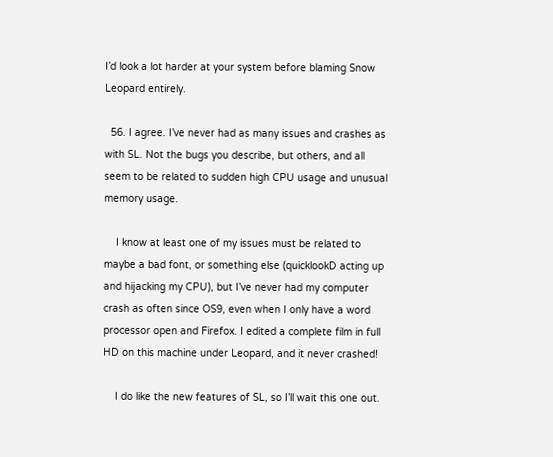I’d look a lot harder at your system before blaming Snow Leopard entirely.

  56. I agree. I’ve never had as many issues and crashes as with SL. Not the bugs you describe, but others, and all seem to be related to sudden high CPU usage and unusual memory usage.

    I know at least one of my issues must be related to maybe a bad font, or something else (quicklookD acting up and hijacking my CPU), but I’ve never had my computer crash as often since OS9, even when I only have a word processor open and Firefox. I edited a complete film in full HD on this machine under Leopard, and it never crashed!

    I do like the new features of SL, so I’ll wait this one out.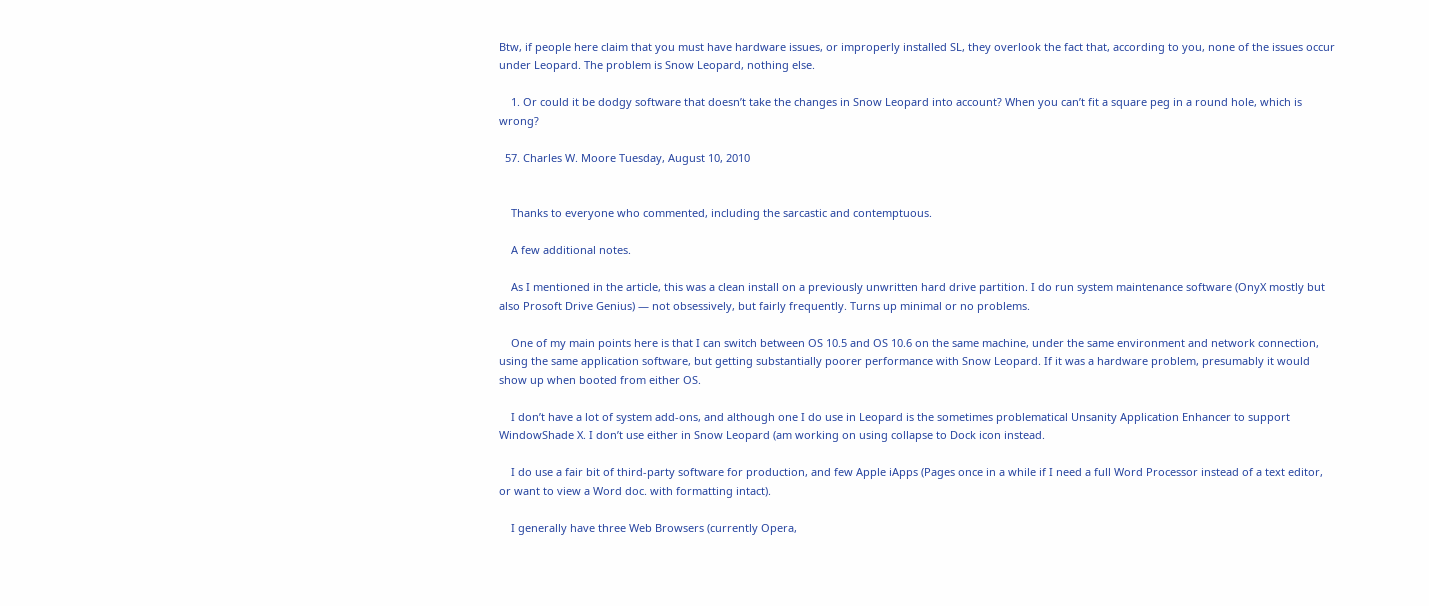Btw, if people here claim that you must have hardware issues, or improperly installed SL, they overlook the fact that, according to you, none of the issues occur under Leopard. The problem is Snow Leopard, nothing else.

    1. Or could it be dodgy software that doesn’t take the changes in Snow Leopard into account? When you can’t fit a square peg in a round hole, which is wrong?

  57. Charles W. Moore Tuesday, August 10, 2010


    Thanks to everyone who commented, including the sarcastic and contemptuous.

    A few additional notes.

    As I mentioned in the article, this was a clean install on a previously unwritten hard drive partition. I do run system maintenance software (OnyX mostly but also Prosoft Drive Genius) — not obsessively, but fairly frequently. Turns up minimal or no problems.

    One of my main points here is that I can switch between OS 10.5 and OS 10.6 on the same machine, under the same environment and network connection, using the same application software, but getting substantially poorer performance with Snow Leopard. If it was a hardware problem, presumably it would show up when booted from either OS.

    I don’t have a lot of system add-ons, and although one I do use in Leopard is the sometimes problematical Unsanity Application Enhancer to support WindowShade X. I don’t use either in Snow Leopard (am working on using collapse to Dock icon instead.

    I do use a fair bit of third-party software for production, and few Apple iApps (Pages once in a while if I need a full Word Processor instead of a text editor, or want to view a Word doc. with formatting intact).

    I generally have three Web Browsers (currently Opera,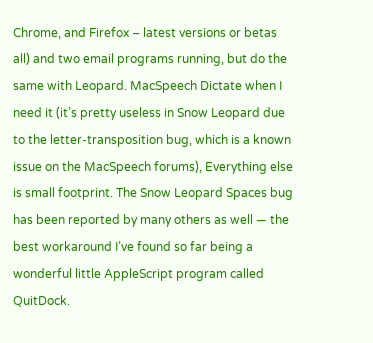Chrome, and Firefox – latest versions or betas all) and two email programs running, but do the same with Leopard. MacSpeech Dictate when I need it (it’s pretty useless in Snow Leopard due to the letter-transposition bug, which is a known issue on the MacSpeech forums), Everything else is small footprint. The Snow Leopard Spaces bug has been reported by many others as well — the best workaround I’ve found so far being a wonderful little AppleScript program called QuitDock.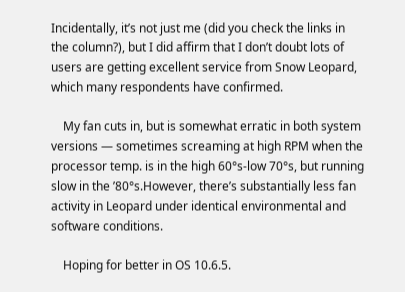Incidentally, it’s not just me (did you check the links in the column?), but I did affirm that I don’t doubt lots of users are getting excellent service from Snow Leopard, which many respondents have confirmed.

    My fan cuts in, but is somewhat erratic in both system versions — sometimes screaming at high RPM when the processor temp. is in the high 60°s-low 70°s, but running slow in the ’80°s.However, there’s substantially less fan activity in Leopard under identical environmental and software conditions.

    Hoping for better in OS 10.6.5.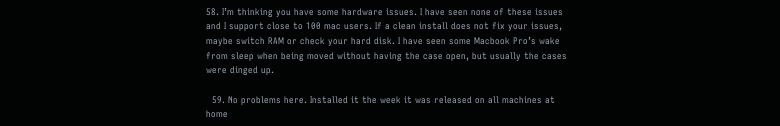58. I’m thinking you have some hardware issues. I have seen none of these issues and I support close to 100 mac users. If a clean install does not fix your issues, maybe switch RAM or check your hard disk. I have seen some Macbook Pro’s wake from sleep when being moved without having the case open, but usually the cases were dinged up.

  59. No problems here. Installed it the week it was released on all machines at home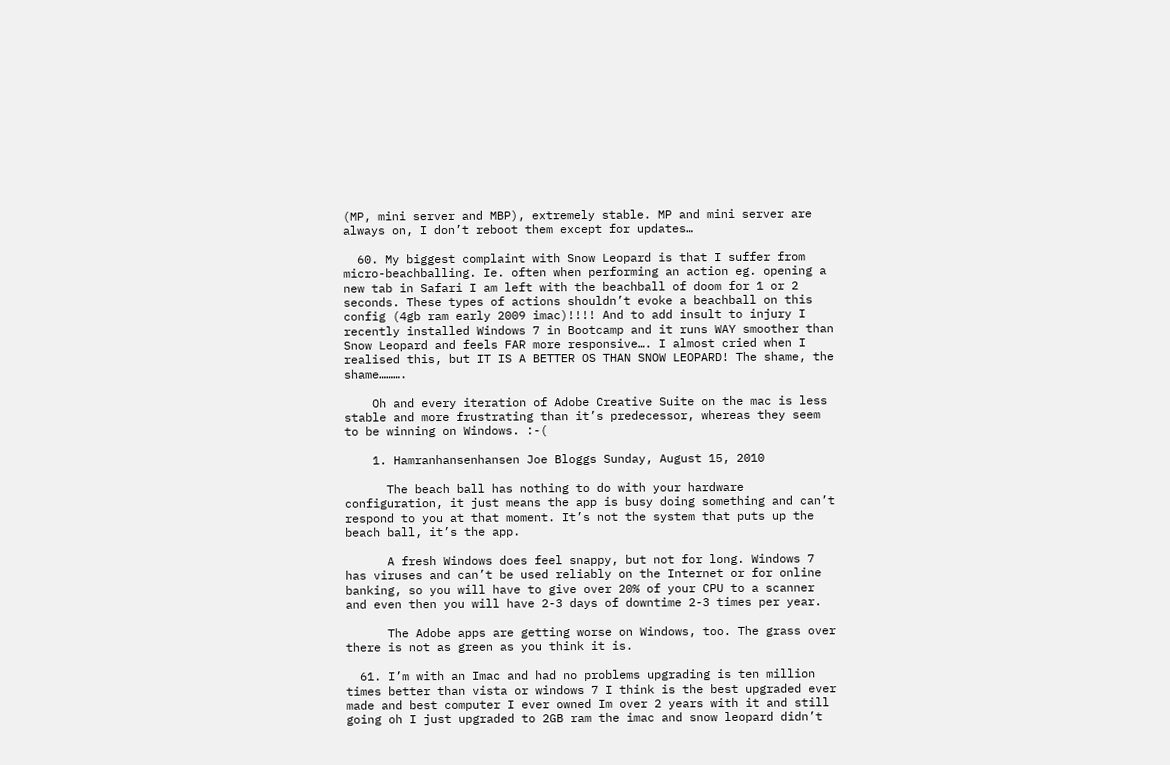(MP, mini server and MBP), extremely stable. MP and mini server are always on, I don’t reboot them except for updates…

  60. My biggest complaint with Snow Leopard is that I suffer from micro-beachballing. Ie. often when performing an action eg. opening a new tab in Safari I am left with the beachball of doom for 1 or 2 seconds. These types of actions shouldn’t evoke a beachball on this config (4gb ram early 2009 imac)!!!! And to add insult to injury I recently installed Windows 7 in Bootcamp and it runs WAY smoother than Snow Leopard and feels FAR more responsive…. I almost cried when I realised this, but IT IS A BETTER OS THAN SNOW LEOPARD! The shame, the shame……….

    Oh and every iteration of Adobe Creative Suite on the mac is less stable and more frustrating than it’s predecessor, whereas they seem to be winning on Windows. :-(

    1. Hamranhansenhansen Joe Bloggs Sunday, August 15, 2010

      The beach ball has nothing to do with your hardware configuration, it just means the app is busy doing something and can’t respond to you at that moment. It’s not the system that puts up the beach ball, it’s the app.

      A fresh Windows does feel snappy, but not for long. Windows 7 has viruses and can’t be used reliably on the Internet or for online banking, so you will have to give over 20% of your CPU to a scanner and even then you will have 2-3 days of downtime 2-3 times per year.

      The Adobe apps are getting worse on Windows, too. The grass over there is not as green as you think it is.

  61. I’m with an Imac and had no problems upgrading is ten million times better than vista or windows 7 I think is the best upgraded ever made and best computer I ever owned Im over 2 years with it and still going oh I just upgraded to 2GB ram the imac and snow leopard didn’t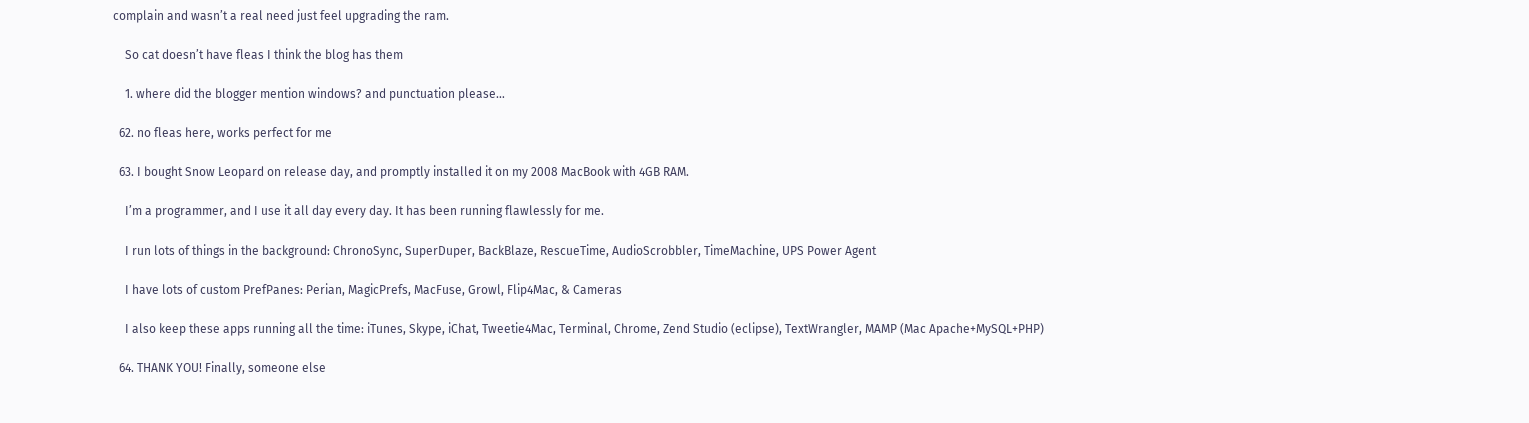complain and wasn’t a real need just feel upgrading the ram.

    So cat doesn’t have fleas I think the blog has them

    1. where did the blogger mention windows? and punctuation please…

  62. no fleas here, works perfect for me

  63. I bought Snow Leopard on release day, and promptly installed it on my 2008 MacBook with 4GB RAM.

    I’m a programmer, and I use it all day every day. It has been running flawlessly for me.

    I run lots of things in the background: ChronoSync, SuperDuper, BackBlaze, RescueTime, AudioScrobbler, TimeMachine, UPS Power Agent

    I have lots of custom PrefPanes: Perian, MagicPrefs, MacFuse, Growl, Flip4Mac, & Cameras

    I also keep these apps running all the time: iTunes, Skype, iChat, Tweetie4Mac, Terminal, Chrome, Zend Studio (eclipse), TextWrangler, MAMP (Mac Apache+MySQL+PHP)

  64. THANK YOU! Finally, someone else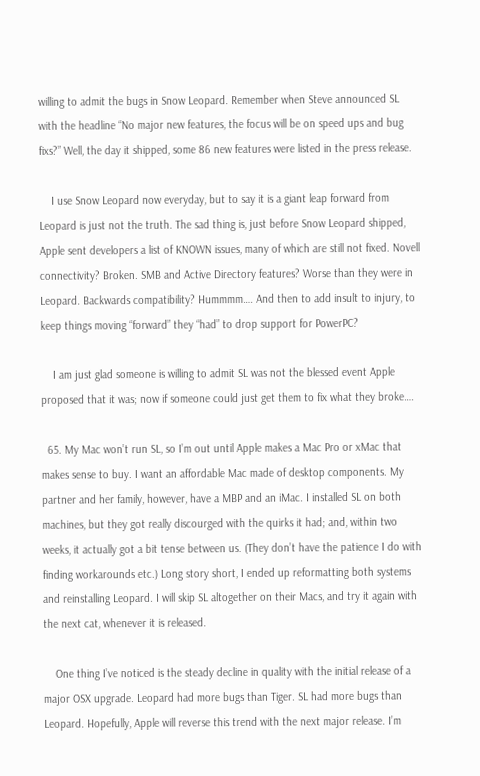willing to admit the bugs in Snow Leopard. Remember when Steve announced SL with the headline “No major new features, the focus will be on speed ups and bug fixs?” Well, the day it shipped, some 86 new features were listed in the press release.

    I use Snow Leopard now everyday, but to say it is a giant leap forward from Leopard is just not the truth. The sad thing is, just before Snow Leopard shipped, Apple sent developers a list of KNOWN issues, many of which are still not fixed. Novell connectivity? Broken. SMB and Active Directory features? Worse than they were in Leopard. Backwards compatibility? Hummmm…. And then to add insult to injury, to keep things moving “forward” they “had” to drop support for PowerPC?

    I am just glad someone is willing to admit SL was not the blessed event Apple proposed that it was; now if someone could just get them to fix what they broke….

  65. My Mac won’t run SL, so I’m out until Apple makes a Mac Pro or xMac that makes sense to buy. I want an affordable Mac made of desktop components. My partner and her family, however, have a MBP and an iMac. I installed SL on both machines, but they got really discourged with the quirks it had; and, within two weeks, it actually got a bit tense between us. (They don’t have the patience I do with finding workarounds etc.) Long story short, I ended up reformatting both systems and reinstalling Leopard. I will skip SL altogether on their Macs, and try it again with the next cat, whenever it is released.

    One thing I’ve noticed is the steady decline in quality with the initial release of a major OSX upgrade. Leopard had more bugs than Tiger. SL had more bugs than Leopard. Hopefully, Apple will reverse this trend with the next major release. I’m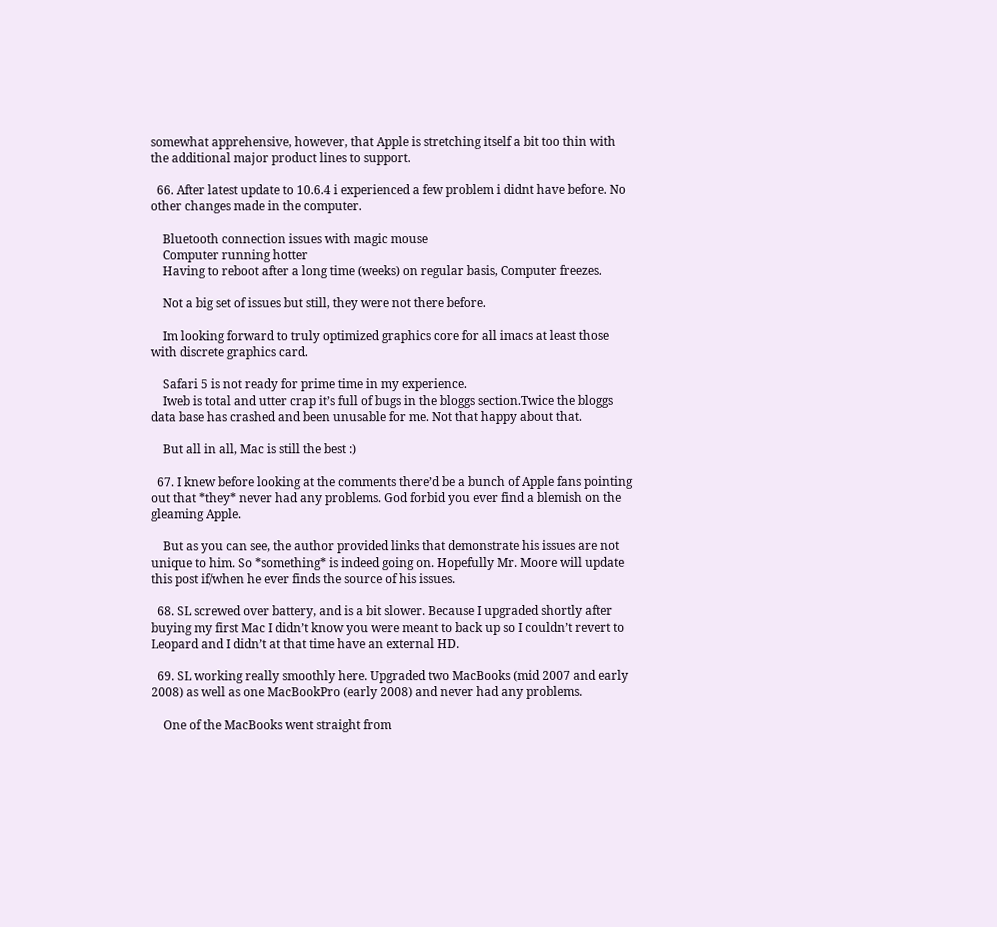somewhat apprehensive, however, that Apple is stretching itself a bit too thin with the additional major product lines to support.

  66. After latest update to 10.6.4 i experienced a few problem i didnt have before. No other changes made in the computer.

    Bluetooth connection issues with magic mouse
    Computer running hotter
    Having to reboot after a long time (weeks) on regular basis, Computer freezes.

    Not a big set of issues but still, they were not there before.

    Im looking forward to truly optimized graphics core for all imacs at least those with discrete graphics card.

    Safari 5 is not ready for prime time in my experience.
    Iweb is total and utter crap it’s full of bugs in the bloggs section.Twice the bloggs data base has crashed and been unusable for me. Not that happy about that.

    But all in all, Mac is still the best :)

  67. I knew before looking at the comments there’d be a bunch of Apple fans pointing out that *they* never had any problems. God forbid you ever find a blemish on the gleaming Apple.

    But as you can see, the author provided links that demonstrate his issues are not unique to him. So *something* is indeed going on. Hopefully Mr. Moore will update this post if/when he ever finds the source of his issues.

  68. SL screwed over battery, and is a bit slower. Because I upgraded shortly after buying my first Mac I didn’t know you were meant to back up so I couldn’t revert to Leopard and I didn’t at that time have an external HD.

  69. SL working really smoothly here. Upgraded two MacBooks (mid 2007 and early 2008) as well as one MacBookPro (early 2008) and never had any problems.

    One of the MacBooks went straight from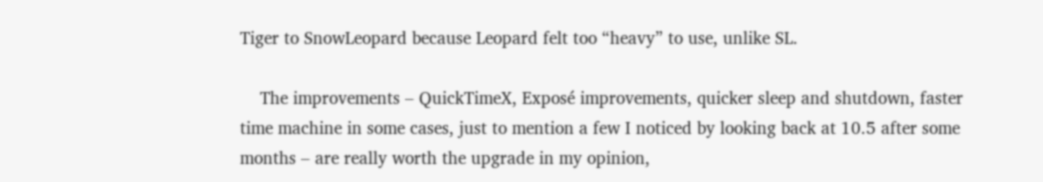Tiger to SnowLeopard because Leopard felt too “heavy” to use, unlike SL.

    The improvements – QuickTimeX, Exposé improvements, quicker sleep and shutdown, faster time machine in some cases, just to mention a few I noticed by looking back at 10.5 after some months – are really worth the upgrade in my opinion,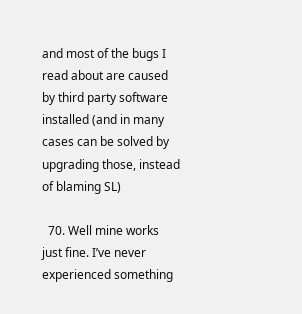and most of the bugs I read about are caused by third party software installed (and in many cases can be solved by upgrading those, instead of blaming SL)

  70. Well mine works just fine. I’ve never experienced something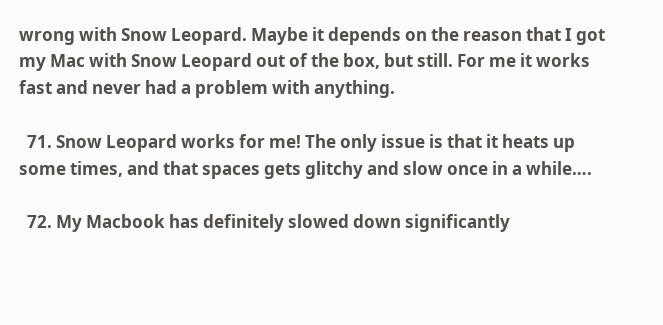wrong with Snow Leopard. Maybe it depends on the reason that I got my Mac with Snow Leopard out of the box, but still. For me it works fast and never had a problem with anything.

  71. Snow Leopard works for me! The only issue is that it heats up some times, and that spaces gets glitchy and slow once in a while….

  72. My Macbook has definitely slowed down significantly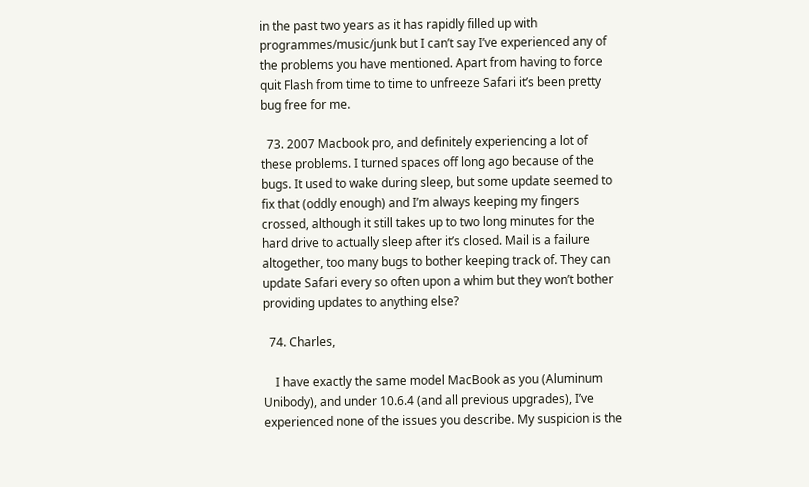in the past two years as it has rapidly filled up with programmes/music/junk but I can’t say I’ve experienced any of the problems you have mentioned. Apart from having to force quit Flash from time to time to unfreeze Safari it’s been pretty bug free for me.

  73. 2007 Macbook pro, and definitely experiencing a lot of these problems. I turned spaces off long ago because of the bugs. It used to wake during sleep, but some update seemed to fix that (oddly enough) and I’m always keeping my fingers crossed, although it still takes up to two long minutes for the hard drive to actually sleep after it’s closed. Mail is a failure altogether, too many bugs to bother keeping track of. They can update Safari every so often upon a whim but they won’t bother providing updates to anything else?

  74. Charles,

    I have exactly the same model MacBook as you (Aluminum Unibody), and under 10.6.4 (and all previous upgrades), I’ve experienced none of the issues you describe. My suspicion is the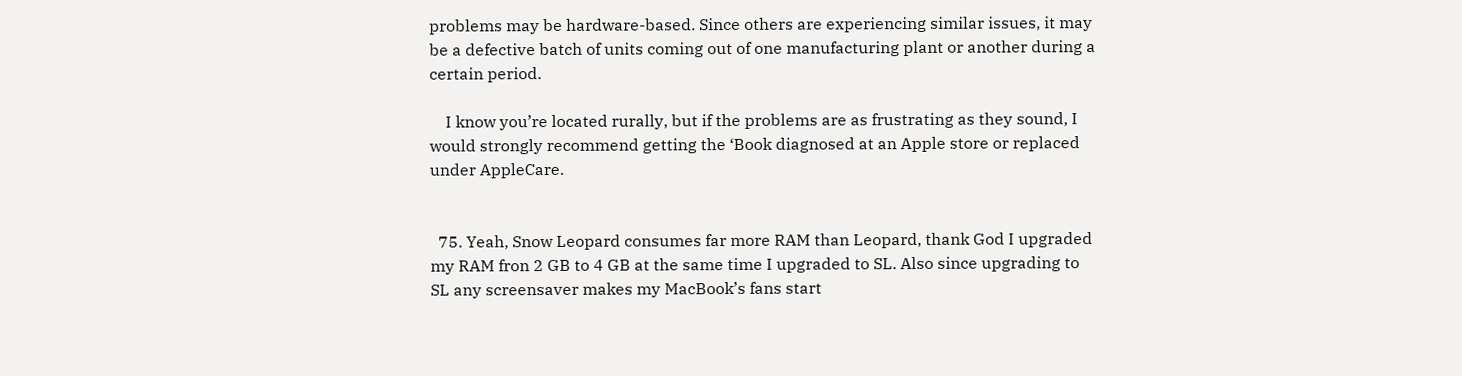problems may be hardware-based. Since others are experiencing similar issues, it may be a defective batch of units coming out of one manufacturing plant or another during a certain period.

    I know you’re located rurally, but if the problems are as frustrating as they sound, I would strongly recommend getting the ‘Book diagnosed at an Apple store or replaced under AppleCare.


  75. Yeah, Snow Leopard consumes far more RAM than Leopard, thank God I upgraded my RAM fron 2 GB to 4 GB at the same time I upgraded to SL. Also since upgrading to SL any screensaver makes my MacBook’s fans start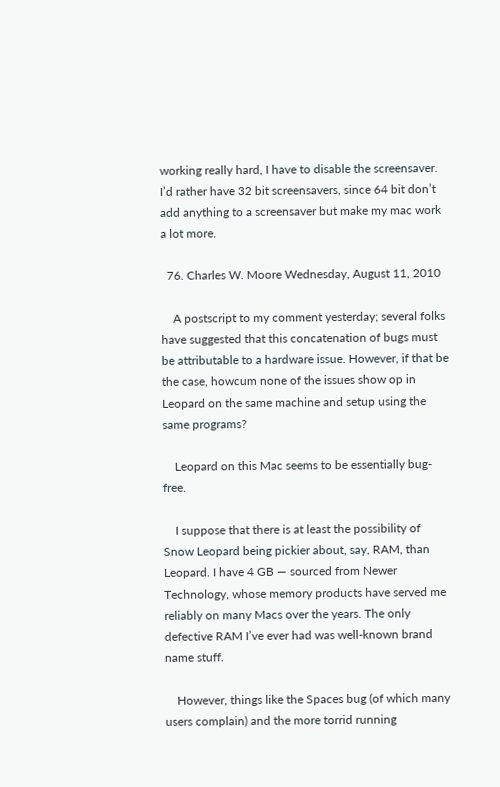working really hard, I have to disable the screensaver. I’d rather have 32 bit screensavers, since 64 bit don’t add anything to a screensaver but make my mac work a lot more.

  76. Charles W. Moore Wednesday, August 11, 2010

    A postscript to my comment yesterday; several folks have suggested that this concatenation of bugs must be attributable to a hardware issue. However, if that be the case, howcum none of the issues show op in Leopard on the same machine and setup using the same programs?

    Leopard on this Mac seems to be essentially bug-free.

    I suppose that there is at least the possibility of Snow Leopard being pickier about, say, RAM, than Leopard. I have 4 GB — sourced from Newer Technology, whose memory products have served me reliably on many Macs over the years. The only defective RAM I’ve ever had was well-known brand name stuff.

    However, things like the Spaces bug (of which many users complain) and the more torrid running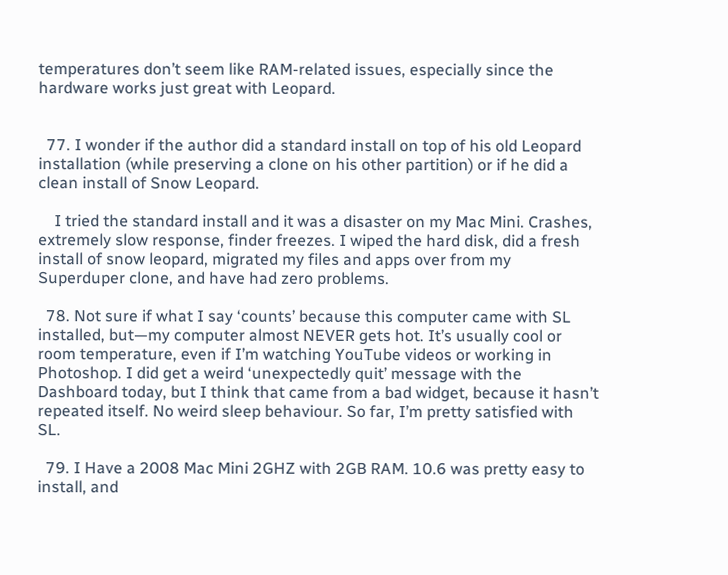temperatures don’t seem like RAM-related issues, especially since the hardware works just great with Leopard.


  77. I wonder if the author did a standard install on top of his old Leopard installation (while preserving a clone on his other partition) or if he did a clean install of Snow Leopard.

    I tried the standard install and it was a disaster on my Mac Mini. Crashes, extremely slow response, finder freezes. I wiped the hard disk, did a fresh install of snow leopard, migrated my files and apps over from my Superduper clone, and have had zero problems.

  78. Not sure if what I say ‘counts’ because this computer came with SL installed, but—my computer almost NEVER gets hot. It’s usually cool or room temperature, even if I’m watching YouTube videos or working in Photoshop. I did get a weird ‘unexpectedly quit’ message with the Dashboard today, but I think that came from a bad widget, because it hasn’t repeated itself. No weird sleep behaviour. So far, I’m pretty satisfied with SL.

  79. I Have a 2008 Mac Mini 2GHZ with 2GB RAM. 10.6 was pretty easy to install, and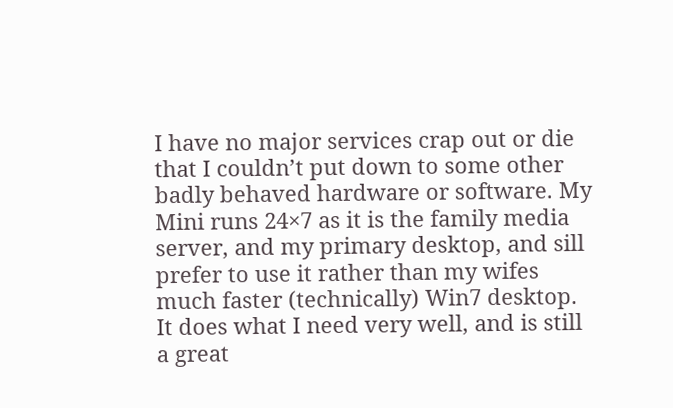I have no major services crap out or die that I couldn’t put down to some other badly behaved hardware or software. My Mini runs 24×7 as it is the family media server, and my primary desktop, and sill prefer to use it rather than my wifes much faster (technically) Win7 desktop. It does what I need very well, and is still a great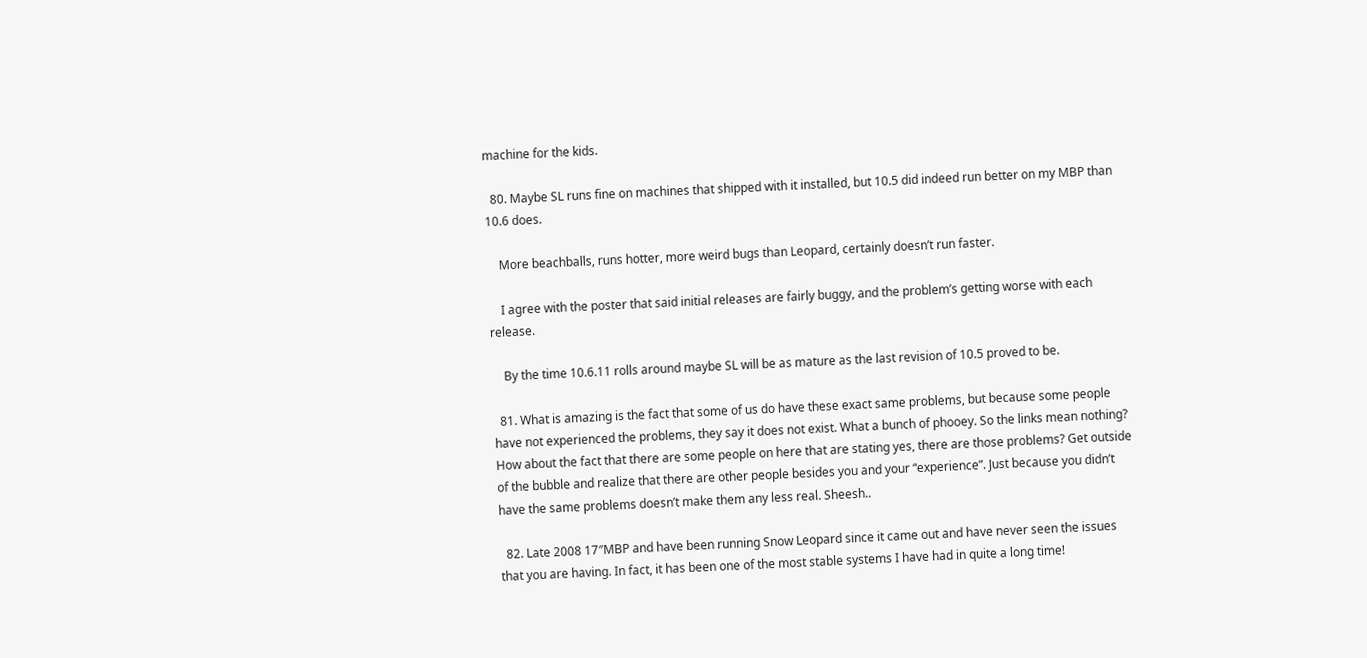machine for the kids.

  80. Maybe SL runs fine on machines that shipped with it installed, but 10.5 did indeed run better on my MBP than 10.6 does.

    More beachballs, runs hotter, more weird bugs than Leopard, certainly doesn’t run faster.

    I agree with the poster that said initial releases are fairly buggy, and the problem’s getting worse with each release.

    By the time 10.6.11 rolls around maybe SL will be as mature as the last revision of 10.5 proved to be.

  81. What is amazing is the fact that some of us do have these exact same problems, but because some people have not experienced the problems, they say it does not exist. What a bunch of phooey. So the links mean nothing? How about the fact that there are some people on here that are stating yes, there are those problems? Get outside of the bubble and realize that there are other people besides you and your “experience”. Just because you didn’t have the same problems doesn’t make them any less real. Sheesh..

  82. Late 2008 17″MBP and have been running Snow Leopard since it came out and have never seen the issues that you are having. In fact, it has been one of the most stable systems I have had in quite a long time!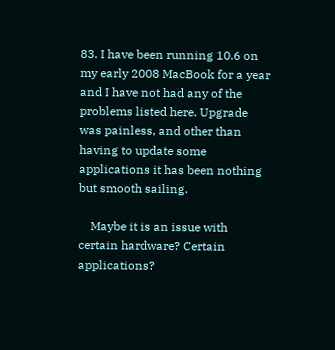83. I have been running 10.6 on my early 2008 MacBook for a year and I have not had any of the problems listed here. Upgrade was painless, and other than having to update some applications it has been nothing but smooth sailing.

    Maybe it is an issue with certain hardware? Certain applications?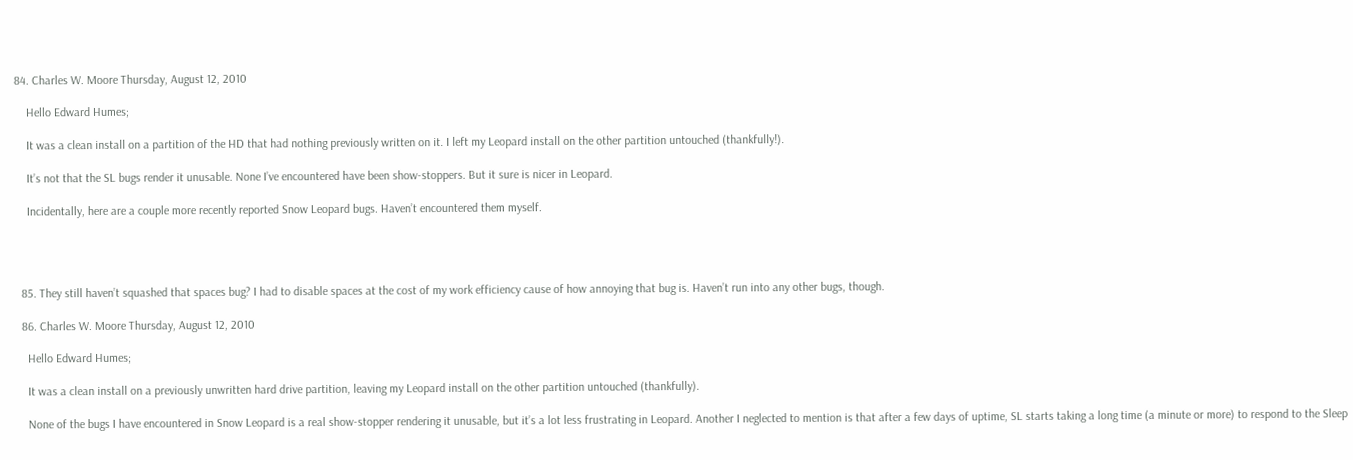84. Charles W. Moore Thursday, August 12, 2010

    Hello Edward Humes;

    It was a clean install on a partition of the HD that had nothing previously written on it. I left my Leopard install on the other partition untouched (thankfully!).

    It’s not that the SL bugs render it unusable. None I’ve encountered have been show-stoppers. But it sure is nicer in Leopard.

    Incidentally, here are a couple more recently reported Snow Leopard bugs. Haven’t encountered them myself.




  85. They still haven’t squashed that spaces bug? I had to disable spaces at the cost of my work efficiency cause of how annoying that bug is. Haven’t run into any other bugs, though.

  86. Charles W. Moore Thursday, August 12, 2010

    Hello Edward Humes;

    It was a clean install on a previously unwritten hard drive partition, leaving my Leopard install on the other partition untouched (thankfully).

    None of the bugs I have encountered in Snow Leopard is a real show-stopper rendering it unusable, but it’s a lot less frustrating in Leopard. Another I neglected to mention is that after a few days of uptime, SL starts taking a long time (a minute or more) to respond to the Sleep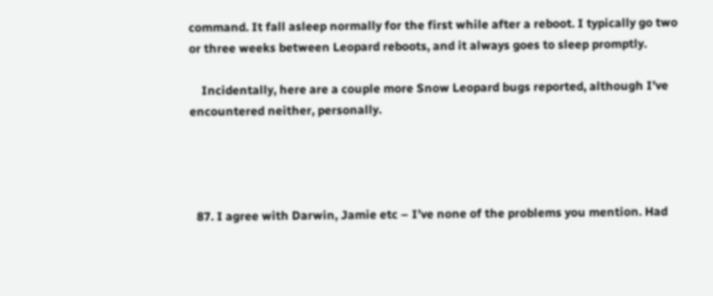command. It fall asleep normally for the first while after a reboot. I typically go two or three weeks between Leopard reboots, and it always goes to sleep promptly.

    Incidentally, here are a couple more Snow Leopard bugs reported, although I’ve encountered neither, personally.




  87. I agree with Darwin, Jamie etc – I’ve none of the problems you mention. Had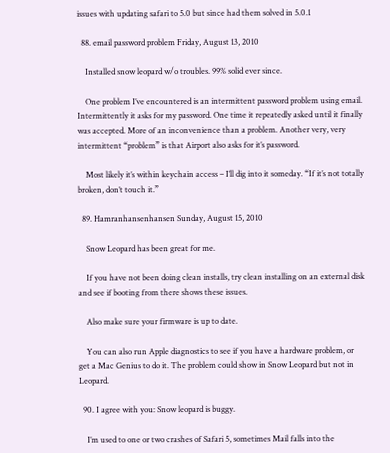issues with updating safari to 5.0 but since had them solved in 5.0.1

  88. email password problem Friday, August 13, 2010

    Installed snow leopard w/o troubles. 99% solid ever since.

    One problem I’ve encountered is an intermittent password problem using email. Intermittently it asks for my password. One time it repeatedly asked until it finally was accepted. More of an inconvenience than a problem. Another very, very intermittent “problem” is that Airport also asks for it’s password.

    Most likely it’s within keychain access – I’ll dig into it someday. “If it’s not totally broken, don’t touch it.”

  89. Hamranhansenhansen Sunday, August 15, 2010

    Snow Leopard has been great for me.

    If you have not been doing clean installs, try clean installing on an external disk and see if booting from there shows these issues.

    Also make sure your firmware is up to date.

    You can also run Apple diagnostics to see if you have a hardware problem, or get a Mac Genius to do it. The problem could show in Snow Leopard but not in Leopard.

  90. I agree with you: Snow leopard is buggy.

    I’m used to one or two crashes of Safari 5, sometimes Mail falls into the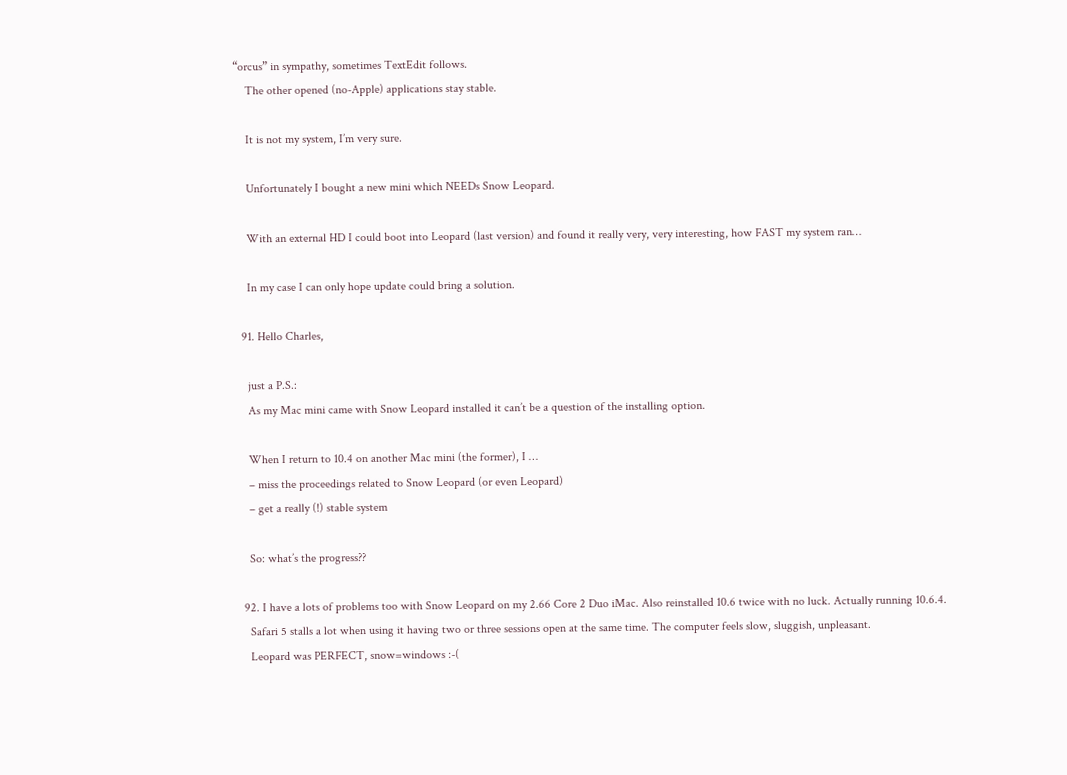“orcus” in sympathy, sometimes TextEdit follows.
    The other opened (no-Apple) applications stay stable.

    It is not my system, I’m very sure.

    Unfortunately I bought a new mini which NEEDs Snow Leopard.

    With an external HD I could boot into Leopard (last version) and found it really very, very interesting, how FAST my system ran…

    In my case I can only hope update could bring a solution.

  91. Hello Charles,

    just a P.S.:
    As my Mac mini came with Snow Leopard installed it can’t be a question of the installing option.

    When I return to 10.4 on another Mac mini (the former), I …
    – miss the proceedings related to Snow Leopard (or even Leopard)
    – get a really (!) stable system

    So: what’s the progress??

  92. I have a lots of problems too with Snow Leopard on my 2.66 Core 2 Duo iMac. Also reinstalled 10.6 twice with no luck. Actually running 10.6.4.
    Safari 5 stalls a lot when using it having two or three sessions open at the same time. The computer feels slow, sluggish, unpleasant.
    Leopard was PERFECT, snow=windows :-(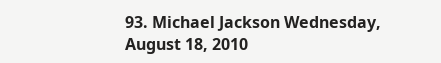93. Michael Jackson Wednesday, August 18, 2010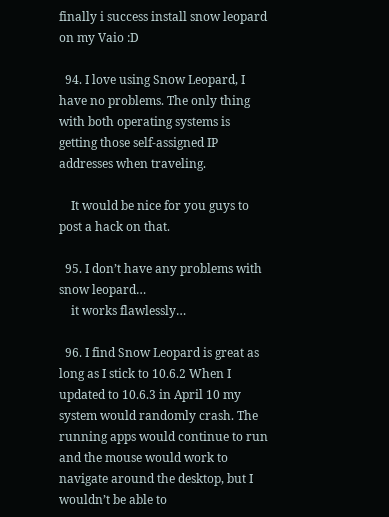finally i success install snow leopard on my Vaio :D

  94. I love using Snow Leopard, I have no problems. The only thing with both operating systems is getting those self-assigned IP addresses when traveling.

    It would be nice for you guys to post a hack on that.

  95. I don’t have any problems with snow leopard…
    it works flawlessly…

  96. I find Snow Leopard is great as long as I stick to 10.6.2 When I updated to 10.6.3 in April 10 my system would randomly crash. The running apps would continue to run and the mouse would work to navigate around the desktop, but I wouldn’t be able to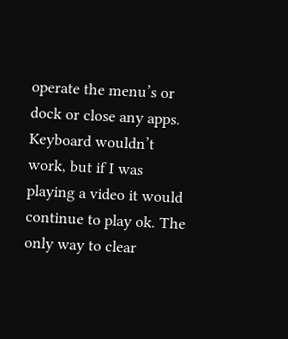operate the menu’s or dock or close any apps. Keyboard wouldn’t work, but if I was playing a video it would continue to play ok. The only way to clear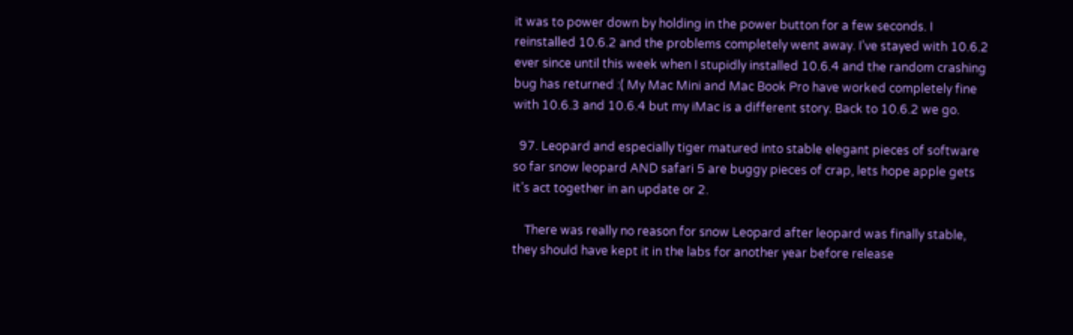it was to power down by holding in the power button for a few seconds. I reinstalled 10.6.2 and the problems completely went away. I’ve stayed with 10.6.2 ever since until this week when I stupidly installed 10.6.4 and the random crashing bug has returned :( My Mac Mini and Mac Book Pro have worked completely fine with 10.6.3 and 10.6.4 but my iMac is a different story. Back to 10.6.2 we go.

  97. Leopard and especially tiger matured into stable elegant pieces of software so far snow leopard AND safari 5 are buggy pieces of crap, lets hope apple gets it’s act together in an update or 2.

    There was really no reason for snow Leopard after leopard was finally stable, they should have kept it in the labs for another year before release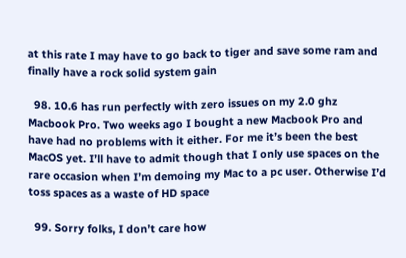at this rate I may have to go back to tiger and save some ram and finally have a rock solid system gain

  98. 10.6 has run perfectly with zero issues on my 2.0 ghz Macbook Pro. Two weeks ago I bought a new Macbook Pro and have had no problems with it either. For me it’s been the best MacOS yet. I’ll have to admit though that I only use spaces on the rare occasion when I’m demoing my Mac to a pc user. Otherwise I’d toss spaces as a waste of HD space

  99. Sorry folks, I don’t care how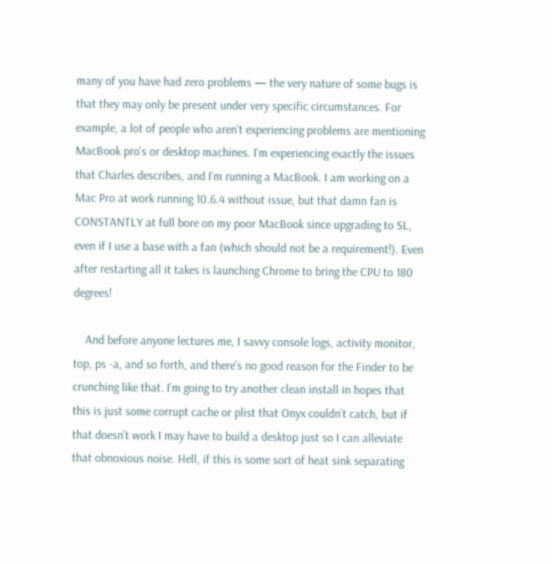many of you have had zero problems — the very nature of some bugs is that they may only be present under very specific circumstances. For example, a lot of people who aren’t experiencing problems are mentioning MacBook pro’s or desktop machines. I’m experiencing exactly the issues that Charles describes, and I’m running a MacBook. I am working on a Mac Pro at work running 10.6.4 without issue, but that damn fan is CONSTANTLY at full bore on my poor MacBook since upgrading to SL, even if I use a base with a fan (which should not be a requirement!). Even after restarting all it takes is launching Chrome to bring the CPU to 180 degrees!

    And before anyone lectures me, I savvy console logs, activity monitor, top, ps -a, and so forth, and there’s no good reason for the Finder to be crunching like that. I’m going to try another clean install in hopes that this is just some corrupt cache or plist that Onyx couldn’t catch, but if that doesn’t work I may have to build a desktop just so I can alleviate that obnoxious noise. Hell, if this is some sort of heat sink separating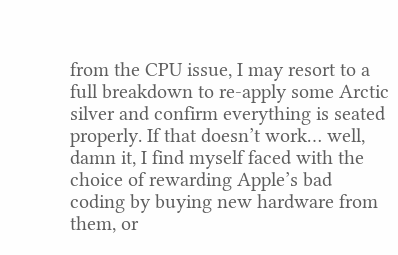from the CPU issue, I may resort to a full breakdown to re-apply some Arctic silver and confirm everything is seated properly. If that doesn’t work… well, damn it, I find myself faced with the choice of rewarding Apple’s bad coding by buying new hardware from them, or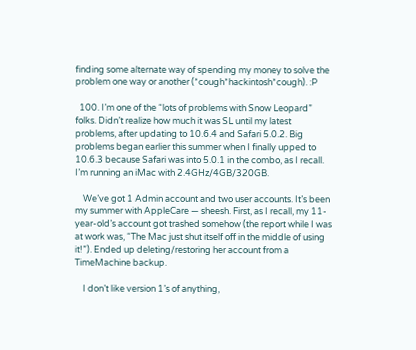finding some alternate way of spending my money to solve the problem one way or another (*cough*hackintosh*cough). :P

  100. I’m one of the “lots of problems with Snow Leopard” folks. Didn’t realize how much it was SL until my latest problems, after updating to 10.6.4 and Safari 5.0.2. Big problems began earlier this summer when I finally upped to 10.6.3 because Safari was into 5.0.1 in the combo, as I recall. I’m running an iMac with 2.4GHz/4GB/320GB.

    We’ve got 1 Admin account and two user accounts. It’s been my summer with AppleCare — sheesh. First, as I recall, my 11-year-old’s account got trashed somehow (the report while I was at work was, “The Mac just shut itself off in the middle of using it!”). Ended up deleting/restoring her account from a TimeMachine backup.

    I don’t like version 1’s of anything,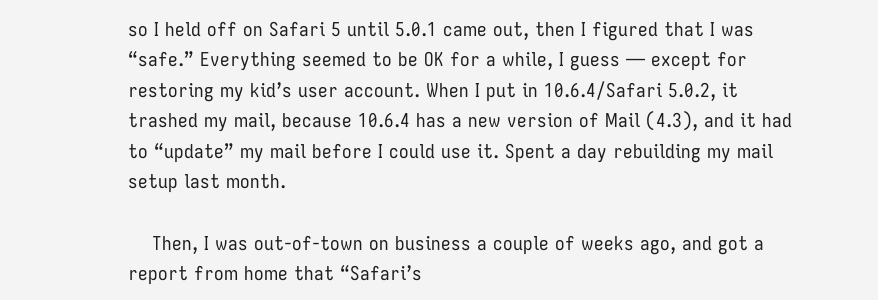so I held off on Safari 5 until 5.0.1 came out, then I figured that I was “safe.” Everything seemed to be OK for a while, I guess — except for restoring my kid’s user account. When I put in 10.6.4/Safari 5.0.2, it trashed my mail, because 10.6.4 has a new version of Mail (4.3), and it had to “update” my mail before I could use it. Spent a day rebuilding my mail setup last month.

    Then, I was out-of-town on business a couple of weeks ago, and got a report from home that “Safari’s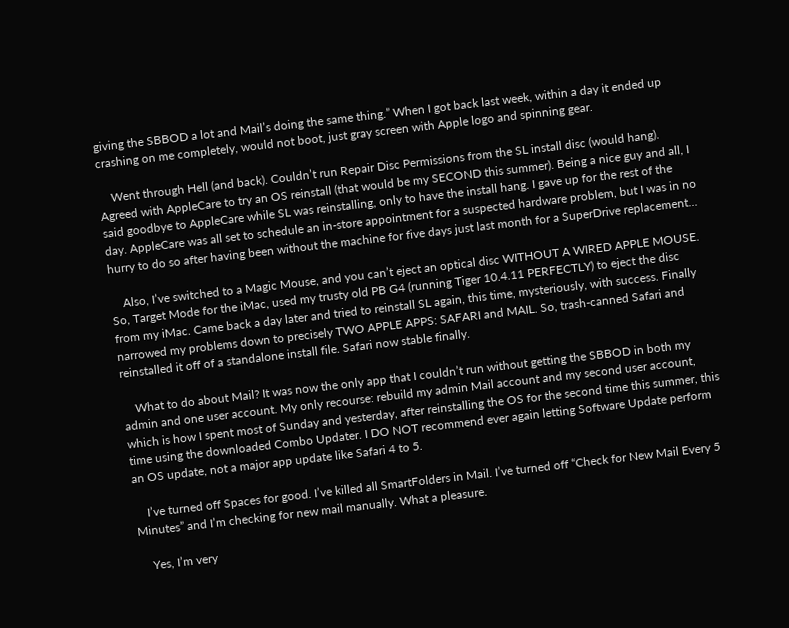giving the SBBOD a lot and Mail’s doing the same thing.” When I got back last week, within a day it ended up crashing on me completely, would not boot, just gray screen with Apple logo and spinning gear.

    Went through Hell (and back). Couldn’t run Repair Disc Permissions from the SL install disc (would hang). Agreed with AppleCare to try an OS reinstall (that would be my SECOND this summer). Being a nice guy and all, I said goodbye to AppleCare while SL was reinstalling, only to have the install hang. I gave up for the rest of the day. AppleCare was all set to schedule an in-store appointment for a suspected hardware problem, but I was in no hurry to do so after having been without the machine for five days just last month for a SuperDrive replacement…

    Also, I’ve switched to a Magic Mouse, and you can’t eject an optical disc WITHOUT A WIRED APPLE MOUSE. So, Target Mode for the iMac, used my trusty old PB G4 (running Tiger 10.4.11 PERFECTLY) to eject the disc from my iMac. Came back a day later and tried to reinstall SL again, this time, mysteriously, with success. Finally narrowed my problems down to precisely TWO APPLE APPS: SAFARI and MAIL. So, trash-canned Safari and reinstalled it off of a standalone install file. Safari now stable finally.

    What to do about Mail? It was now the only app that I couldn’t run without getting the SBBOD in both my admin and one user account. My only recourse: rebuild my admin Mail account and my second user account, which is how I spent most of Sunday and yesterday, after reinstalling the OS for the second time this summer, this time using the downloaded Combo Updater. I DO NOT recommend ever again letting Software Update perform an OS update, not a major app update like Safari 4 to 5.

    I’ve turned off Spaces for good. I’ve killed all SmartFolders in Mail. I’ve turned off “Check for New Mail Every 5 Minutes” and I’m checking for new mail manually. What a pleasure.

    Yes, I’m very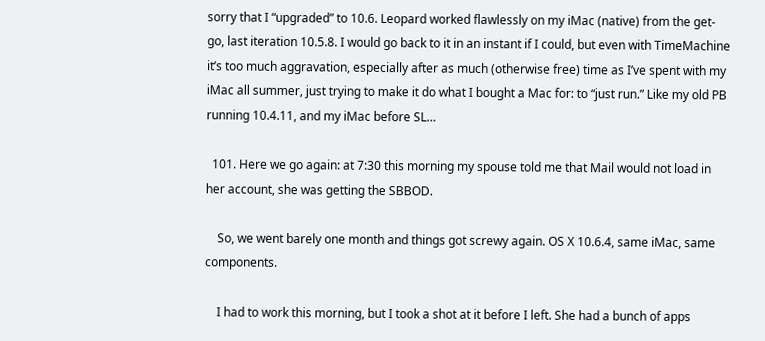sorry that I “upgraded” to 10.6. Leopard worked flawlessly on my iMac (native) from the get-go, last iteration 10.5.8. I would go back to it in an instant if I could, but even with TimeMachine it’s too much aggravation, especially after as much (otherwise free) time as I’ve spent with my iMac all summer, just trying to make it do what I bought a Mac for: to “just run.” Like my old PB running 10.4.11, and my iMac before SL…

  101. Here we go again: at 7:30 this morning my spouse told me that Mail would not load in her account, she was getting the SBBOD.

    So, we went barely one month and things got screwy again. OS X 10.6.4, same iMac, same components.

    I had to work this morning, but I took a shot at it before I left. She had a bunch of apps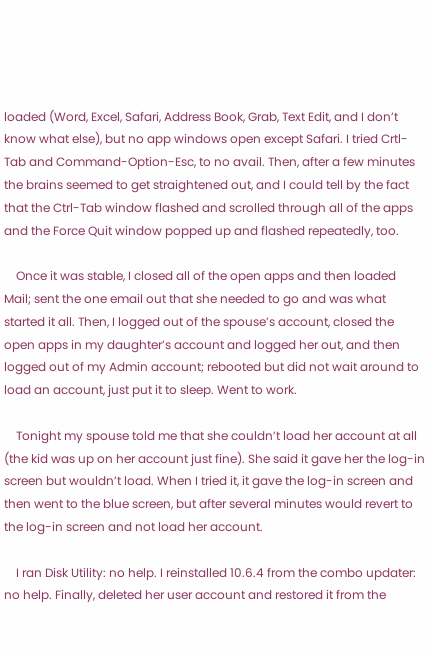loaded (Word, Excel, Safari, Address Book, Grab, Text Edit, and I don’t know what else), but no app windows open except Safari. I tried Crtl-Tab and Command-Option-Esc, to no avail. Then, after a few minutes the brains seemed to get straightened out, and I could tell by the fact that the Ctrl-Tab window flashed and scrolled through all of the apps and the Force Quit window popped up and flashed repeatedly, too.

    Once it was stable, I closed all of the open apps and then loaded Mail; sent the one email out that she needed to go and was what started it all. Then, I logged out of the spouse’s account, closed the open apps in my daughter’s account and logged her out, and then logged out of my Admin account; rebooted but did not wait around to load an account, just put it to sleep. Went to work.

    Tonight my spouse told me that she couldn’t load her account at all (the kid was up on her account just fine). She said it gave her the log-in screen but wouldn’t load. When I tried it, it gave the log-in screen and then went to the blue screen, but after several minutes would revert to the log-in screen and not load her account.

    I ran Disk Utility: no help. I reinstalled 10.6.4 from the combo updater: no help. Finally, deleted her user account and restored it from the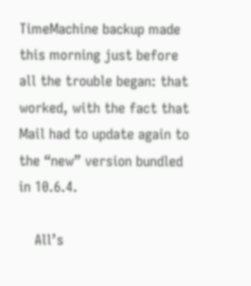TimeMachine backup made this morning just before all the trouble began: that worked, with the fact that Mail had to update again to the “new” version bundled in 10.6.4.

    All’s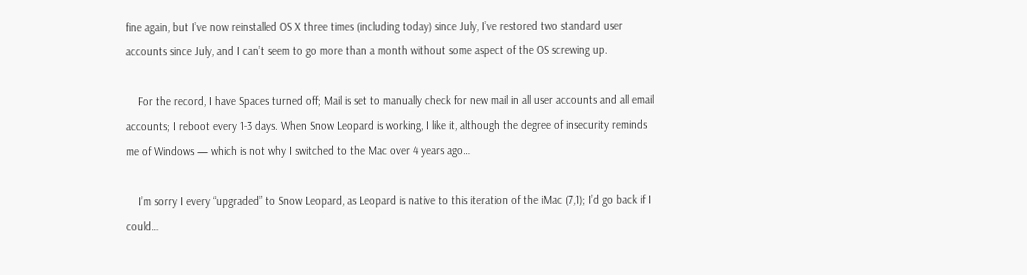fine again, but I’ve now reinstalled OS X three times (including today) since July, I’ve restored two standard user accounts since July, and I can’t seem to go more than a month without some aspect of the OS screwing up.

    For the record, I have Spaces turned off; Mail is set to manually check for new mail in all user accounts and all email accounts; I reboot every 1-3 days. When Snow Leopard is working, I like it, although the degree of insecurity reminds me of Windows — which is not why I switched to the Mac over 4 years ago…

    I’m sorry I every “upgraded” to Snow Leopard, as Leopard is native to this iteration of the iMac (7,1); I’d go back if I could…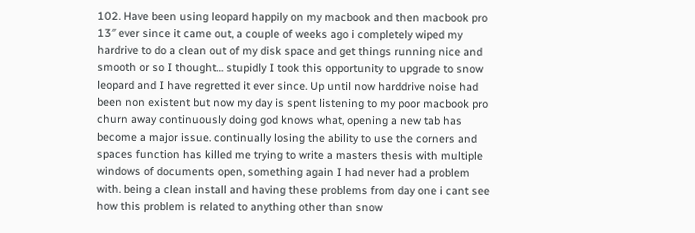102. Have been using leopard happily on my macbook and then macbook pro 13″ ever since it came out, a couple of weeks ago i completely wiped my hardrive to do a clean out of my disk space and get things running nice and smooth or so I thought… stupidly I took this opportunity to upgrade to snow leopard and I have regretted it ever since. Up until now harddrive noise had been non existent but now my day is spent listening to my poor macbook pro churn away continuously doing god knows what, opening a new tab has become a major issue. continually losing the ability to use the corners and spaces function has killed me trying to write a masters thesis with multiple windows of documents open, something again I had never had a problem with. being a clean install and having these problems from day one i cant see how this problem is related to anything other than snow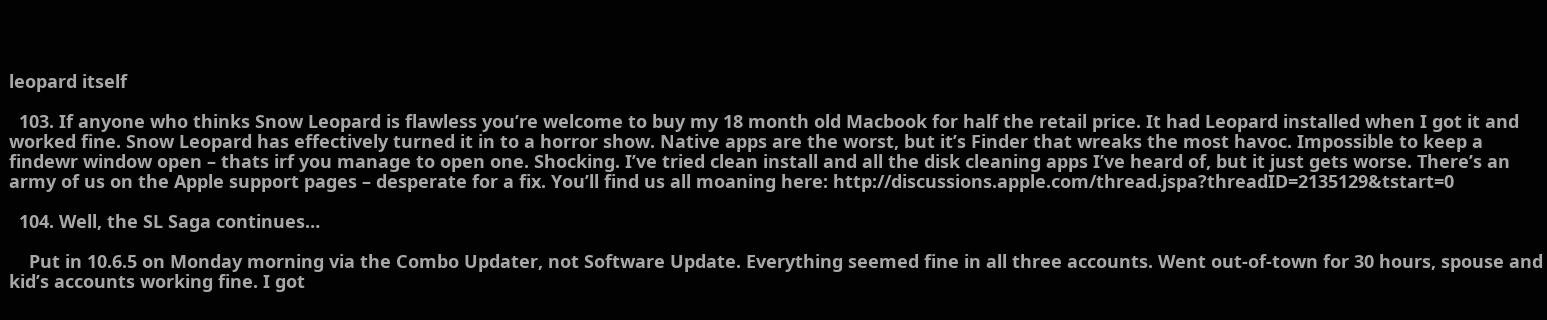leopard itself

  103. If anyone who thinks Snow Leopard is flawless you’re welcome to buy my 18 month old Macbook for half the retail price. It had Leopard installed when I got it and worked fine. Snow Leopard has effectively turned it in to a horror show. Native apps are the worst, but it’s Finder that wreaks the most havoc. Impossible to keep a findewr window open – thats irf you manage to open one. Shocking. I’ve tried clean install and all the disk cleaning apps I’ve heard of, but it just gets worse. There’s an army of us on the Apple support pages – desperate for a fix. You’ll find us all moaning here: http://discussions.apple.com/thread.jspa?threadID=2135129&tstart=0

  104. Well, the SL Saga continues…

    Put in 10.6.5 on Monday morning via the Combo Updater, not Software Update. Everything seemed fine in all three accounts. Went out-of-town for 30 hours, spouse and kid’s accounts working fine. I got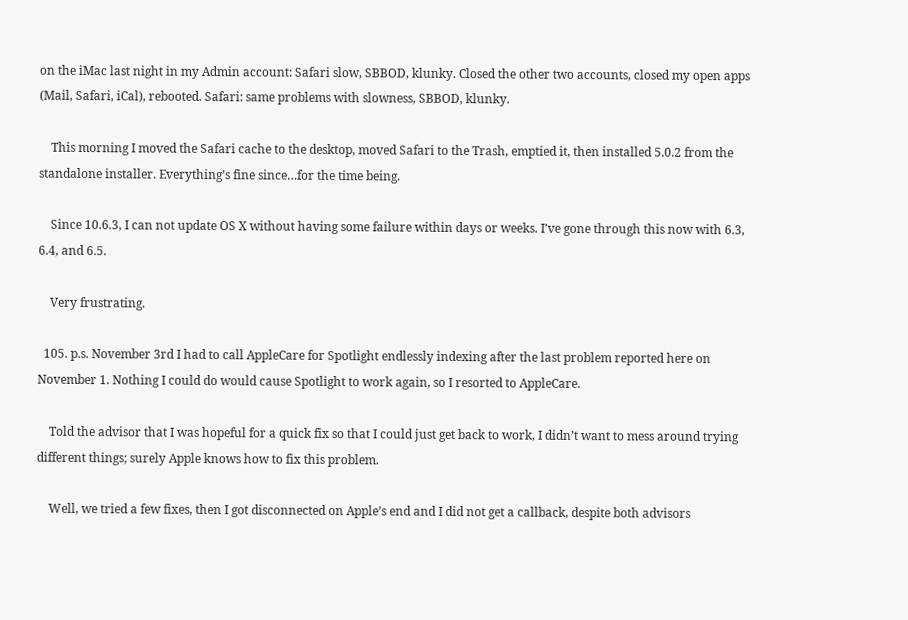on the iMac last night in my Admin account: Safari slow, SBBOD, klunky. Closed the other two accounts, closed my open apps (Mail, Safari, iCal), rebooted. Safari: same problems with slowness, SBBOD, klunky.

    This morning I moved the Safari cache to the desktop, moved Safari to the Trash, emptied it, then installed 5.0.2 from the standalone installer. Everything’s fine since…for the time being.

    Since 10.6.3, I can not update OS X without having some failure within days or weeks. I’ve gone through this now with 6.3, 6.4, and 6.5.

    Very frustrating.

  105. p.s. November 3rd I had to call AppleCare for Spotlight endlessly indexing after the last problem reported here on November 1. Nothing I could do would cause Spotlight to work again, so I resorted to AppleCare.

    Told the advisor that I was hopeful for a quick fix so that I could just get back to work, I didn’t want to mess around trying different things; surely Apple knows how to fix this problem.

    Well, we tried a few fixes, then I got disconnected on Apple’s end and I did not get a callback, despite both advisors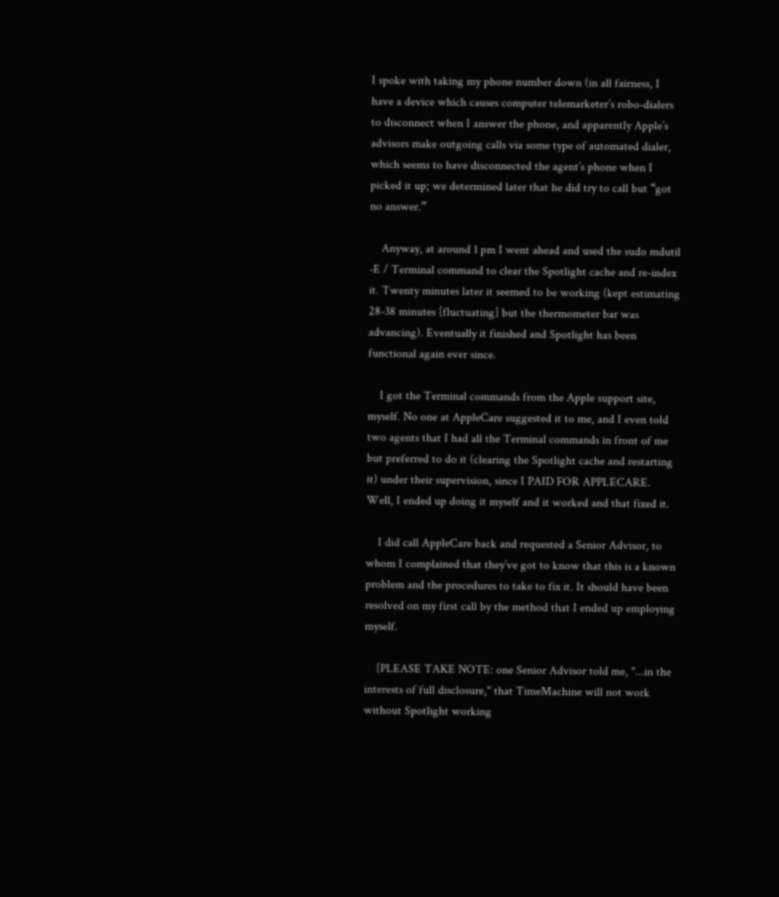I spoke with taking my phone number down (in all fairness, I have a device which causes computer telemarketer’s robo-dialers to disconnect when I answer the phone, and apparently Apple’s advisors make outgoing calls via some type of automated dialer, which seems to have disconnected the agent’s phone when I picked it up; we determined later that he did try to call but “got no answer.”

    Anyway, at around 1 pm I went ahead and used the sudo mdutil -E / Terminal command to clear the Spotlight cache and re-index it. Twenty minutes later it seemed to be working (kept estimating 28-38 minutes [fluctuating] but the thermometer bar was advancing). Eventually it finished and Spotlight has been functional again ever since.

    I got the Terminal commands from the Apple support site, myself. No one at AppleCare suggested it to me, and I even told two agents that I had all the Terminal commands in front of me but preferred to do it (clearing the Spotlight cache and restarting it) under their supervision, since I PAID FOR APPLECARE. Well, I ended up doing it myself and it worked and that fixed it.

    I did call AppleCare back and requested a Senior Advisor, to whom I complained that they’ve got to know that this is a known problem and the procedures to take to fix it. It should have been resolved on my first call by the method that I ended up employing myself.

    [PLEASE TAKE NOTE: one Senior Advisor told me, "...in the interests of full disclosure," that TimeMachine will not work without Spotlight working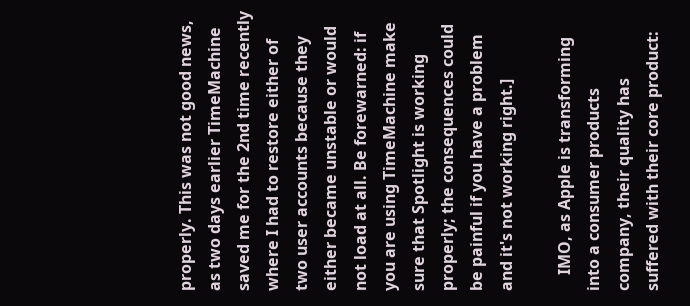properly. This was not good news, as two days earlier TimeMachine saved me for the 2nd time recently where I had to restore either of two user accounts because they either became unstable or would not load at all. Be forewarned: if you are using TimeMachine make sure that Spotlight is working properly; the consequences could be painful if you have a problem and it's not working right.]

    IMO, as Apple is transforming into a consumer products company, their quality has suffered with their core product: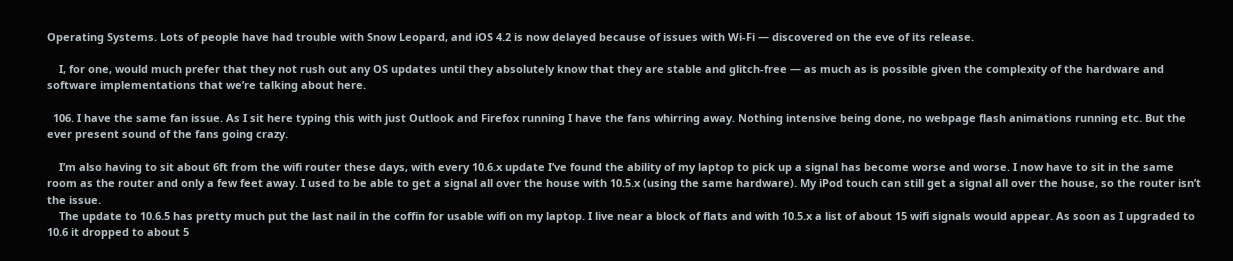Operating Systems. Lots of people have had trouble with Snow Leopard, and iOS 4.2 is now delayed because of issues with Wi-Fi — discovered on the eve of its release.

    I, for one, would much prefer that they not rush out any OS updates until they absolutely know that they are stable and glitch-free — as much as is possible given the complexity of the hardware and software implementations that we’re talking about here.

  106. I have the same fan issue. As I sit here typing this with just Outlook and Firefox running I have the fans whirring away. Nothing intensive being done, no webpage flash animations running etc. But the ever present sound of the fans going crazy.

    I’m also having to sit about 6ft from the wifi router these days, with every 10.6.x update I’ve found the ability of my laptop to pick up a signal has become worse and worse. I now have to sit in the same room as the router and only a few feet away. I used to be able to get a signal all over the house with 10.5.x (using the same hardware). My iPod touch can still get a signal all over the house, so the router isn’t the issue.
    The update to 10.6.5 has pretty much put the last nail in the coffin for usable wifi on my laptop. I live near a block of flats and with 10.5.x a list of about 15 wifi signals would appear. As soon as I upgraded to 10.6 it dropped to about 5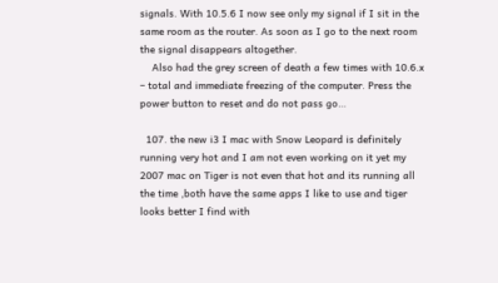signals. With 10.5.6 I now see only my signal if I sit in the same room as the router. As soon as I go to the next room the signal disappears altogether.
    Also had the grey screen of death a few times with 10.6.x – total and immediate freezing of the computer. Press the power button to reset and do not pass go…

  107. the new i3 I mac with Snow Leopard is definitely running very hot and I am not even working on it yet my 2007 mac on Tiger is not even that hot and its running all the time ,both have the same apps I like to use and tiger looks better I find with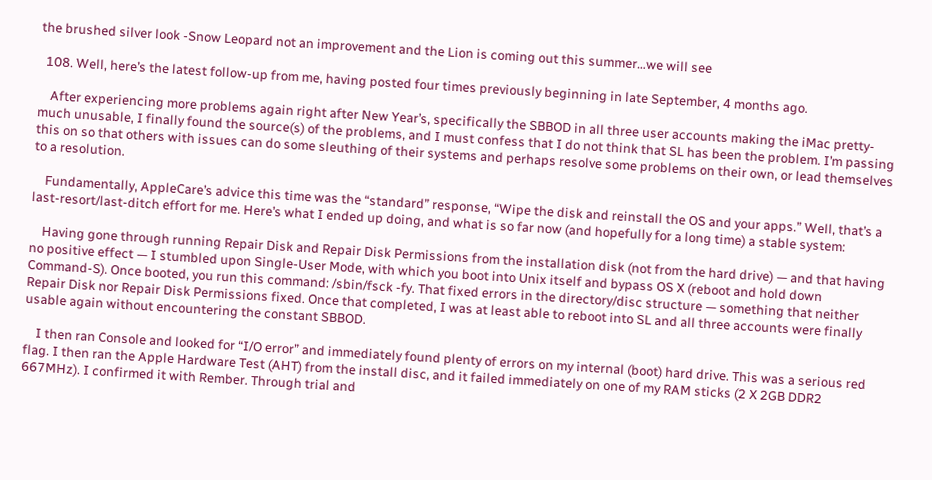the brushed silver look -Snow Leopard not an improvement and the Lion is coming out this summer…we will see

  108. Well, here’s the latest follow-up from me, having posted four times previously beginning in late September, 4 months ago.

    After experiencing more problems again right after New Year’s, specifically the SBBOD in all three user accounts making the iMac pretty-much unusable, I finally found the source(s) of the problems, and I must confess that I do not think that SL has been the problem. I’m passing this on so that others with issues can do some sleuthing of their systems and perhaps resolve some problems on their own, or lead themselves to a resolution.

    Fundamentally, AppleCare’s advice this time was the “standard” response, “Wipe the disk and reinstall the OS and your apps.” Well, that’s a last-resort/last-ditch effort for me. Here’s what I ended up doing, and what is so far now (and hopefully for a long time) a stable system:

    Having gone through running Repair Disk and Repair Disk Permissions from the installation disk (not from the hard drive) — and that having no positive effect — I stumbled upon Single-User Mode, with which you boot into Unix itself and bypass OS X (reboot and hold down Command-S). Once booted, you run this command: /sbin/fsck -fy. That fixed errors in the directory/disc structure — something that neither Repair Disk nor Repair Disk Permissions fixed. Once that completed, I was at least able to reboot into SL and all three accounts were finally usable again without encountering the constant SBBOD.

    I then ran Console and looked for “I/O error” and immediately found plenty of errors on my internal (boot) hard drive. This was a serious red flag. I then ran the Apple Hardware Test (AHT) from the install disc, and it failed immediately on one of my RAM sticks (2 X 2GB DDR2 667MHz). I confirmed it with Rember. Through trial and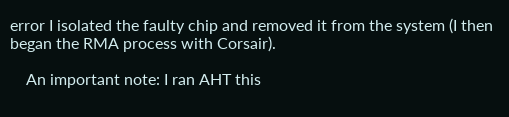error I isolated the faulty chip and removed it from the system (I then began the RMA process with Corsair).

    An important note: I ran AHT this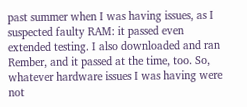past summer when I was having issues, as I suspected faulty RAM: it passed even extended testing. I also downloaded and ran Rember, and it passed at the time, too. So, whatever hardware issues I was having were not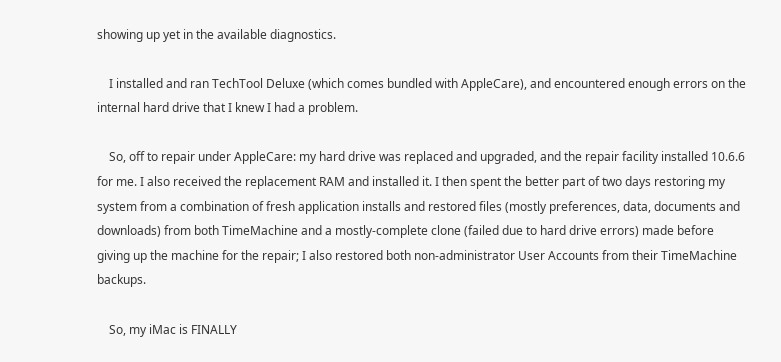showing up yet in the available diagnostics.

    I installed and ran TechTool Deluxe (which comes bundled with AppleCare), and encountered enough errors on the internal hard drive that I knew I had a problem.

    So, off to repair under AppleCare: my hard drive was replaced and upgraded, and the repair facility installed 10.6.6 for me. I also received the replacement RAM and installed it. I then spent the better part of two days restoring my system from a combination of fresh application installs and restored files (mostly preferences, data, documents and downloads) from both TimeMachine and a mostly-complete clone (failed due to hard drive errors) made before giving up the machine for the repair; I also restored both non-administrator User Accounts from their TimeMachine backups.

    So, my iMac is FINALLY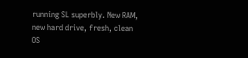running SL superbly. New RAM, new hard drive, fresh, clean OS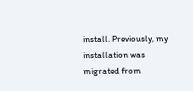install. Previously, my installation was migrated from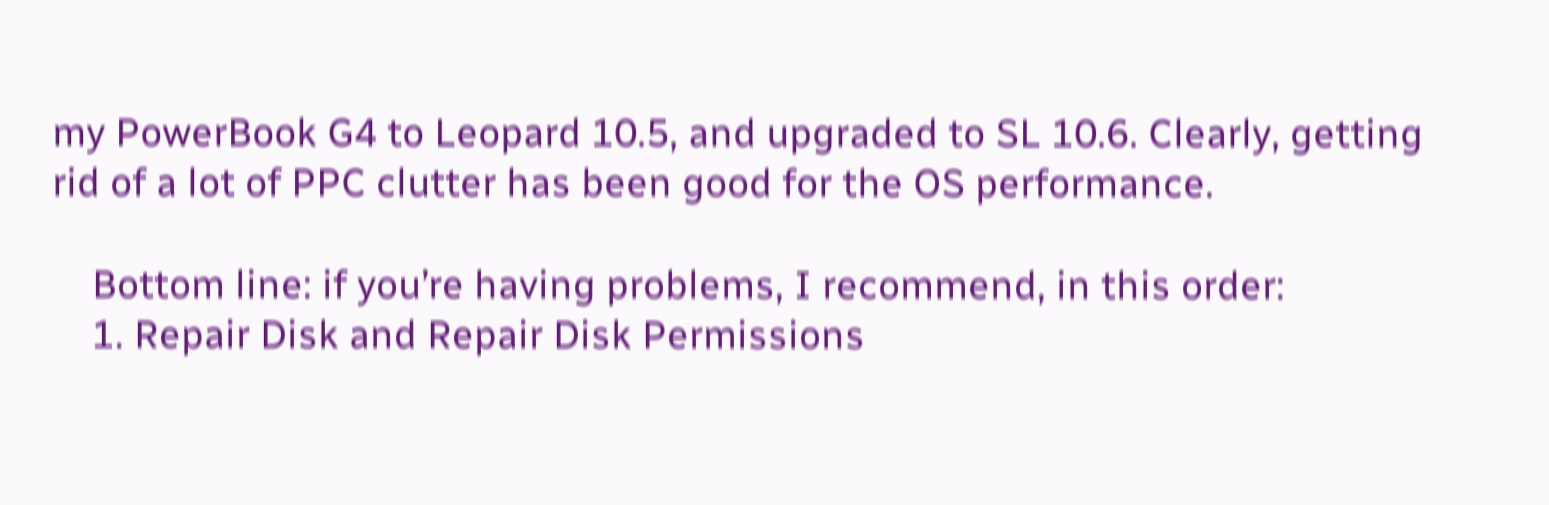my PowerBook G4 to Leopard 10.5, and upgraded to SL 10.6. Clearly, getting rid of a lot of PPC clutter has been good for the OS performance.

    Bottom line: if you’re having problems, I recommend, in this order:
    1. Repair Disk and Repair Disk Permissions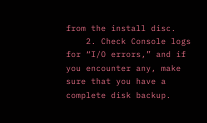from the install disc.
    2. Check Console logs for “I/O errors,” and if you encounter any, make sure that you have a complete disk backup.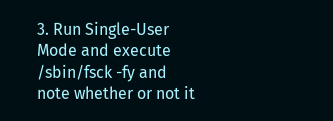3. Run Single-User Mode and execute /sbin/fsck -fy and note whether or not it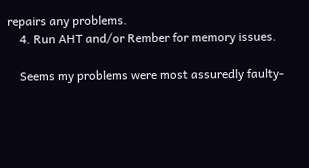repairs any problems.
    4. Run AHT and/or Rember for memory issues.

    Seems my problems were most assuredly faulty-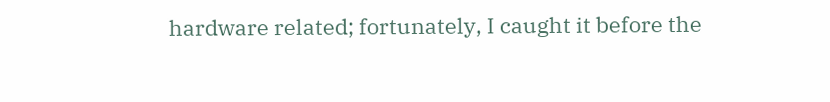hardware related; fortunately, I caught it before the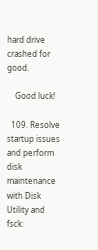hard drive crashed for good.

    Good luck!

  109. Resolve startup issues and perform disk maintenance with Disk Utility and fsck: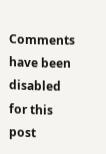Comments have been disabled for this post